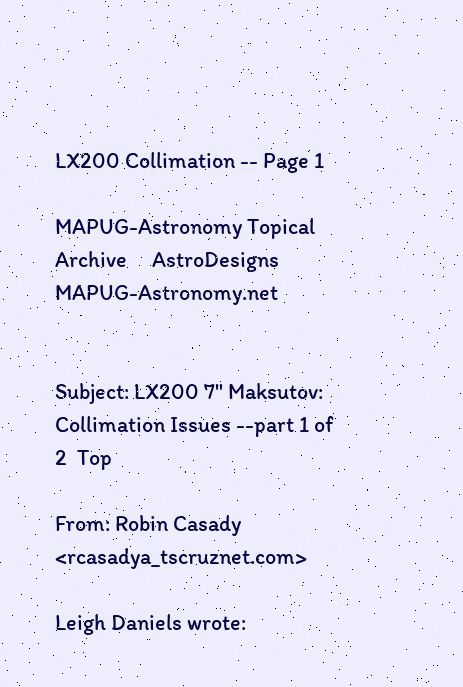LX200 Collimation -- Page 1

MAPUG-Astronomy Topical Archive     AstroDesigns    MAPUG-Astronomy.net


Subject: LX200 7" Maksutov: Collimation Issues --part 1 of 2  Top

From: Robin Casady <rcasadya_tscruznet.com>

Leigh Daniels wrote: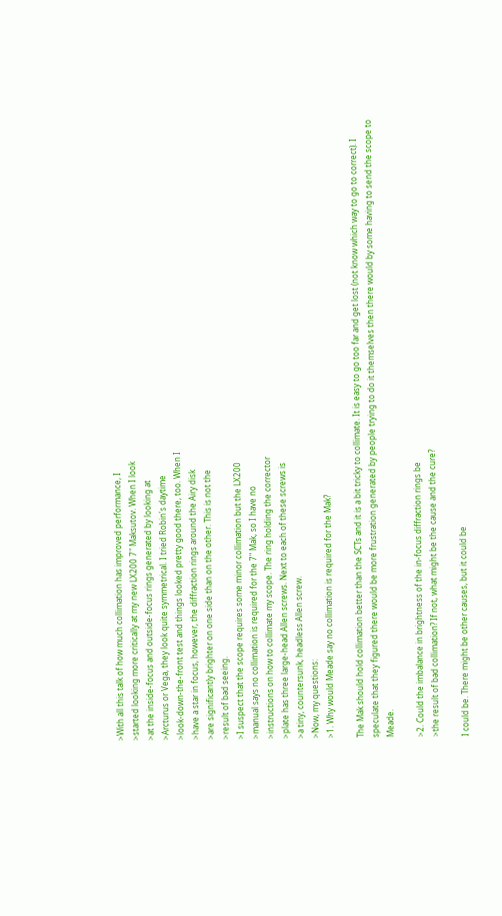>With all this talk of how much collimation has improved performance, I
>started looking more critically at my new LX200 7" Maksutov. When I look
>at the inside-focus and outside-focus rings generated by looking at
>Arcturus or Vega, they look quite symmetrical. I tried Robin's daytime
>look-down-the-front test and things looked pretty good there, too. When I
>have a star in focus, however, the diffraction rings around the Airy disk
>are significantly brighter on one side than on the other. This is not the
>result of bad seeing.
>I suspect that the scope requires some minor collimation but the LX200
>manual says no collimation is required for the 7" Mak, so I have no
>instructions on how to collimate my scope. The ring holding the corrector
>plate has three large-head Allen screws. Next to each of these screws is
>a tiny, countersunk, headless Allen screw.
>Now, my questions:
>1. Why would Meade say no collimation is required for the Mak?

The Mak should hold collimation better than the SCTs and it is a bit tricky to collimate. It is easy to go too far and get lost (not know which way to go to correct). I speculate that they figured there would be more frustration generated by people trying to do it themselves then there would by some having to send the scope to Meade.

>2. Could the imbalance in brightness of the in-focus diffraction rings be
>the result of bad collimation? If not, what might be the cause and the cure?

I could be. There might be other causes, but it could be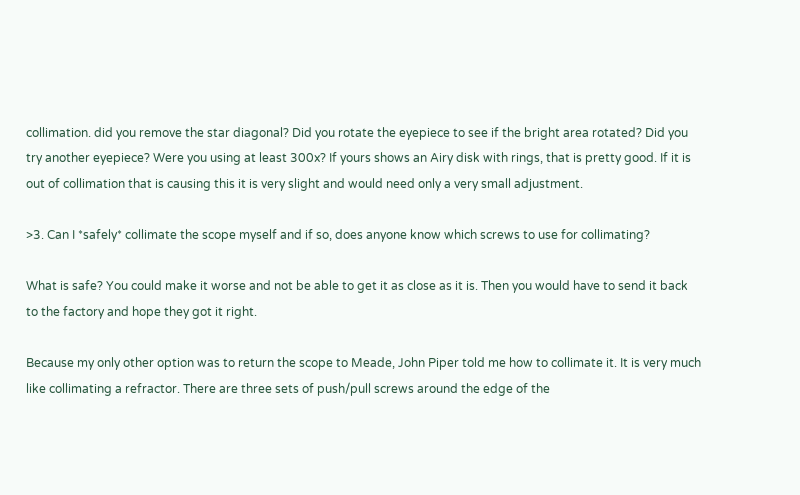collimation. did you remove the star diagonal? Did you rotate the eyepiece to see if the bright area rotated? Did you try another eyepiece? Were you using at least 300x? If yours shows an Airy disk with rings, that is pretty good. If it is out of collimation that is causing this it is very slight and would need only a very small adjustment.

>3. Can I *safely* collimate the scope myself and if so, does anyone know which screws to use for collimating?

What is safe? You could make it worse and not be able to get it as close as it is. Then you would have to send it back to the factory and hope they got it right.

Because my only other option was to return the scope to Meade, John Piper told me how to collimate it. It is very much like collimating a refractor. There are three sets of push/pull screws around the edge of the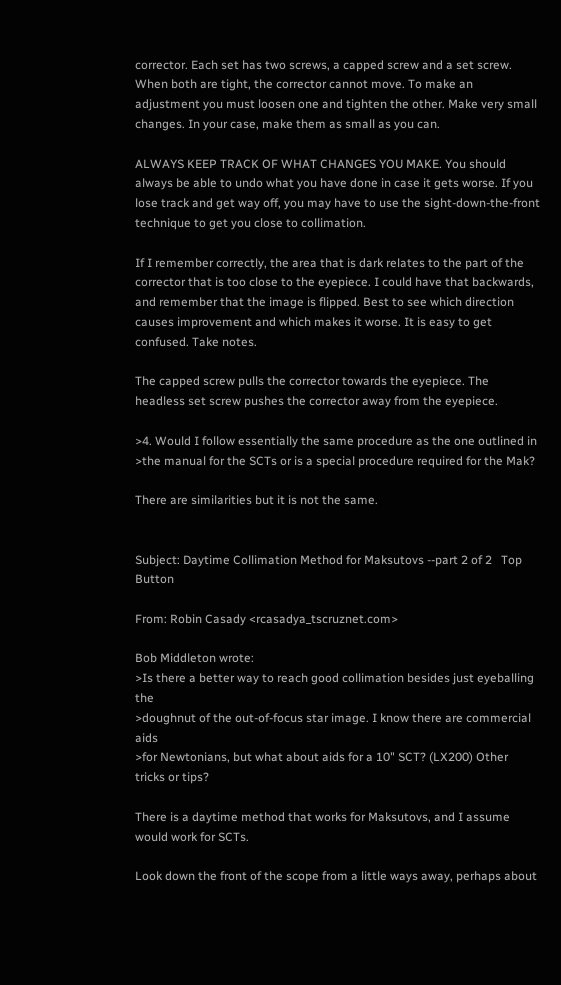corrector. Each set has two screws, a capped screw and a set screw. When both are tight, the corrector cannot move. To make an adjustment you must loosen one and tighten the other. Make very small changes. In your case, make them as small as you can.

ALWAYS KEEP TRACK OF WHAT CHANGES YOU MAKE. You should always be able to undo what you have done in case it gets worse. If you lose track and get way off, you may have to use the sight-down-the-front technique to get you close to collimation.

If I remember correctly, the area that is dark relates to the part of the corrector that is too close to the eyepiece. I could have that backwards, and remember that the image is flipped. Best to see which direction causes improvement and which makes it worse. It is easy to get confused. Take notes.

The capped screw pulls the corrector towards the eyepiece. The headless set screw pushes the corrector away from the eyepiece.

>4. Would I follow essentially the same procedure as the one outlined in
>the manual for the SCTs or is a special procedure required for the Mak?

There are similarities but it is not the same.


Subject: Daytime Collimation Method for Maksutovs --part 2 of 2   Top Button

From: Robin Casady <rcasadya_tscruznet.com>

Bob Middleton wrote:
>Is there a better way to reach good collimation besides just eyeballing the
>doughnut of the out-of-focus star image. I know there are commercial aids
>for Newtonians, but what about aids for a 10" SCT? (LX200) Other tricks or tips?

There is a daytime method that works for Maksutovs, and I assume would work for SCTs.

Look down the front of the scope from a little ways away, perhaps about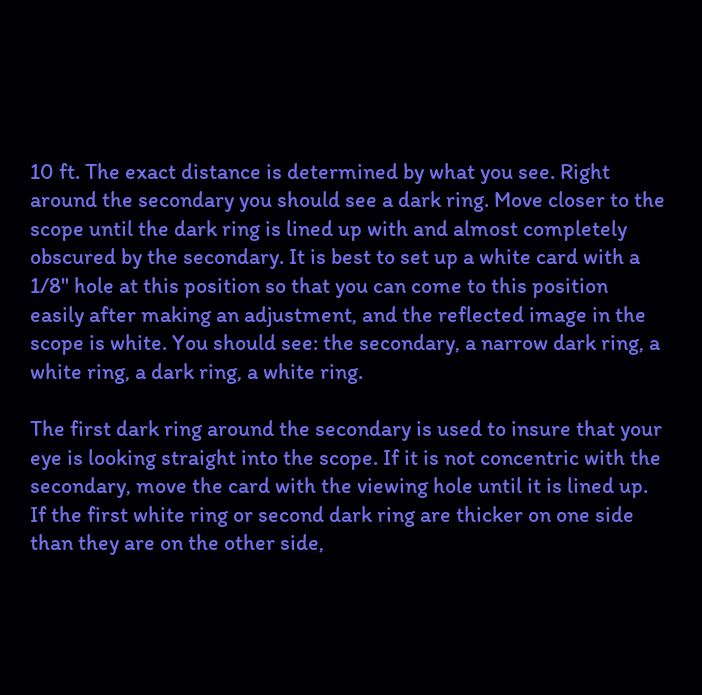10 ft. The exact distance is determined by what you see. Right around the secondary you should see a dark ring. Move closer to the scope until the dark ring is lined up with and almost completely obscured by the secondary. It is best to set up a white card with a 1/8" hole at this position so that you can come to this position easily after making an adjustment, and the reflected image in the scope is white. You should see: the secondary, a narrow dark ring, a white ring, a dark ring, a white ring.

The first dark ring around the secondary is used to insure that your eye is looking straight into the scope. If it is not concentric with the secondary, move the card with the viewing hole until it is lined up. If the first white ring or second dark ring are thicker on one side than they are on the other side,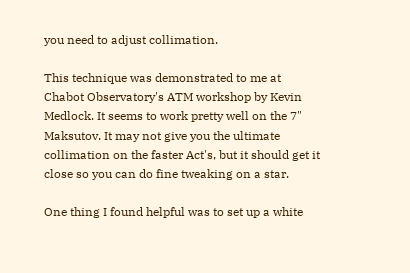you need to adjust collimation.

This technique was demonstrated to me at Chabot Observatory's ATM workshop by Kevin Medlock. It seems to work pretty well on the 7" Maksutov. It may not give you the ultimate collimation on the faster Act's, but it should get it close so you can do fine tweaking on a star.

One thing I found helpful was to set up a white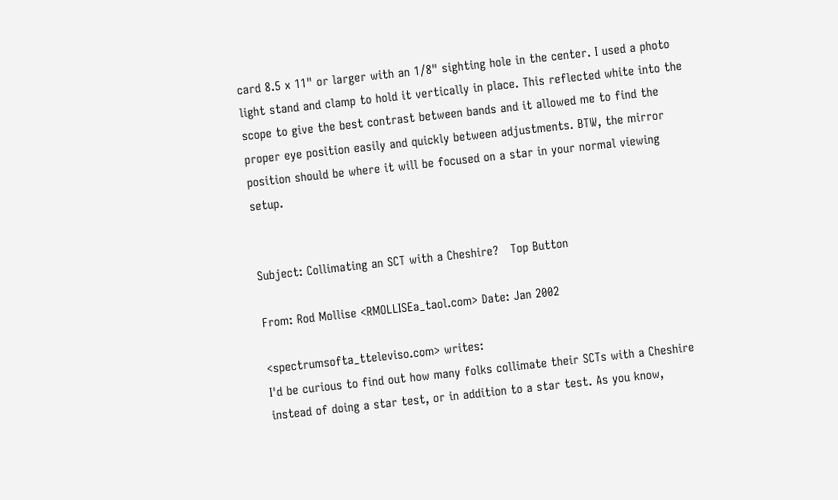card 8.5 x 11" or larger with an 1/8" sighting hole in the center. I used a photo light stand and clamp to hold it vertically in place. This reflected white into the scope to give the best contrast between bands and it allowed me to find the proper eye position easily and quickly between adjustments. BTW, the mirror position should be where it will be focused on a star in your normal viewing setup.


Subject: Collimating an SCT with a Cheshire?   Top Button

From: Rod Mollise <RMOLLISEa_taol.com> Date: Jan 2002

<spectrumsofta_tteleviso.com> writes:
I'd be curious to find out how many folks collimate their SCTs with a Cheshire instead of doing a star test, or in addition to a star test. As you know,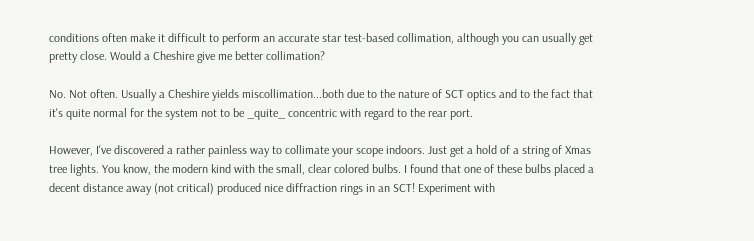conditions often make it difficult to perform an accurate star test-based collimation, although you can usually get pretty close. Would a Cheshire give me better collimation?

No. Not often. Usually a Cheshire yields miscollimation...both due to the nature of SCT optics and to the fact that it's quite normal for the system not to be _quite_ concentric with regard to the rear port.

However, I've discovered a rather painless way to collimate your scope indoors. Just get a hold of a string of Xmas tree lights. You know, the modern kind with the small, clear colored bulbs. I found that one of these bulbs placed a decent distance away (not critical) produced nice diffraction rings in an SCT! Experiment with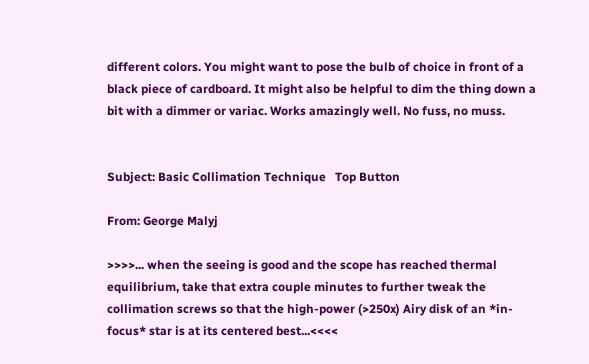different colors. You might want to pose the bulb of choice in front of a black piece of cardboard. It might also be helpful to dim the thing down a bit with a dimmer or variac. Works amazingly well. No fuss, no muss.


Subject: Basic Collimation Technique   Top Button

From: George Malyj

>>>>... when the seeing is good and the scope has reached thermal equilibrium, take that extra couple minutes to further tweak the collimation screws so that the high-power (>250x) Airy disk of an *in-focus* star is at its centered best...<<<<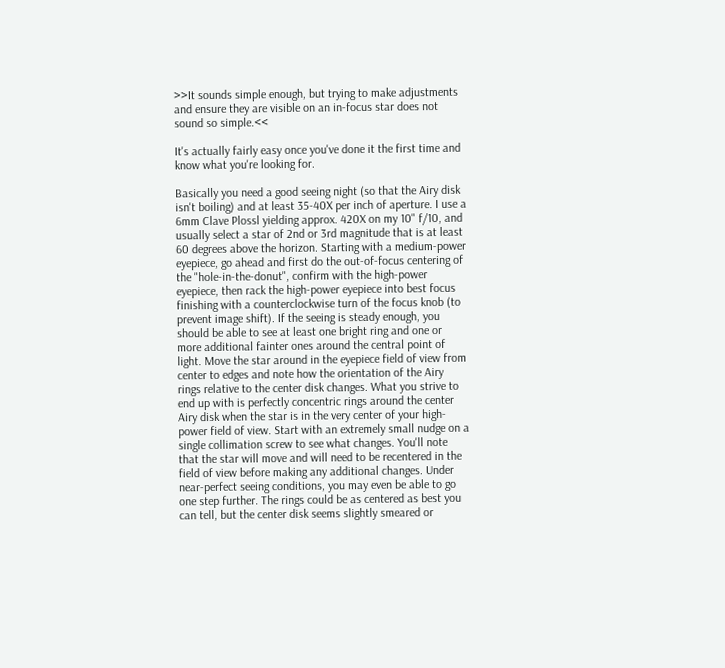>>It sounds simple enough, but trying to make adjustments and ensure they are visible on an in-focus star does not sound so simple.<<

It's actually fairly easy once you've done it the first time and know what you're looking for.

Basically you need a good seeing night (so that the Airy disk isn't boiling) and at least 35-40X per inch of aperture. I use a 6mm Clave Plossl yielding approx. 420X on my 10" f/10, and usually select a star of 2nd or 3rd magnitude that is at least 60 degrees above the horizon. Starting with a medium-power eyepiece, go ahead and first do the out-of-focus centering of the "hole-in-the-donut", confirm with the high-power eyepiece, then rack the high-power eyepiece into best focus finishing with a counterclockwise turn of the focus knob (to prevent image shift). If the seeing is steady enough, you should be able to see at least one bright ring and one or more additional fainter ones around the central point of light. Move the star around in the eyepiece field of view from center to edges and note how the orientation of the Airy rings relative to the center disk changes. What you strive to end up with is perfectly concentric rings around the center Airy disk when the star is in the very center of your high-power field of view. Start with an extremely small nudge on a single collimation screw to see what changes. You'll note that the star will move and will need to be recentered in the field of view before making any additional changes. Under near-perfect seeing conditions, you may even be able to go one step further. The rings could be as centered as best you can tell, but the center disk seems slightly smeared or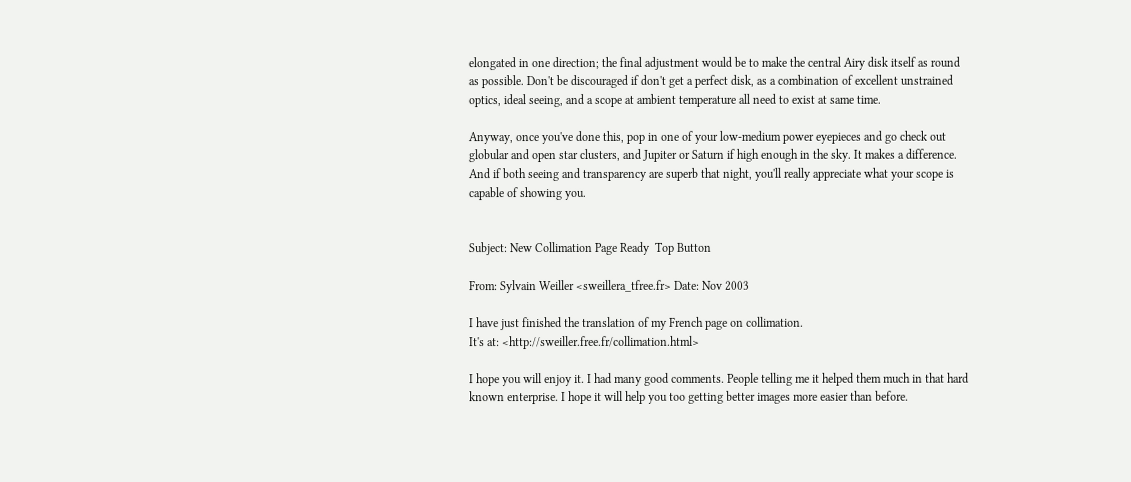elongated in one direction; the final adjustment would be to make the central Airy disk itself as round as possible. Don't be discouraged if don't get a perfect disk, as a combination of excellent unstrained optics, ideal seeing, and a scope at ambient temperature all need to exist at same time.

Anyway, once you've done this, pop in one of your low-medium power eyepieces and go check out globular and open star clusters, and Jupiter or Saturn if high enough in the sky. It makes a difference. And if both seeing and transparency are superb that night, you'll really appreciate what your scope is capable of showing you.


Subject: New Collimation Page Ready  Top Button

From: Sylvain Weiller <sweillera_tfree.fr> Date: Nov 2003

I have just finished the translation of my French page on collimation.
It's at: <http://sweiller.free.fr/collimation.html>

I hope you will enjoy it. I had many good comments. People telling me it helped them much in that hard known enterprise. I hope it will help you too getting better images more easier than before.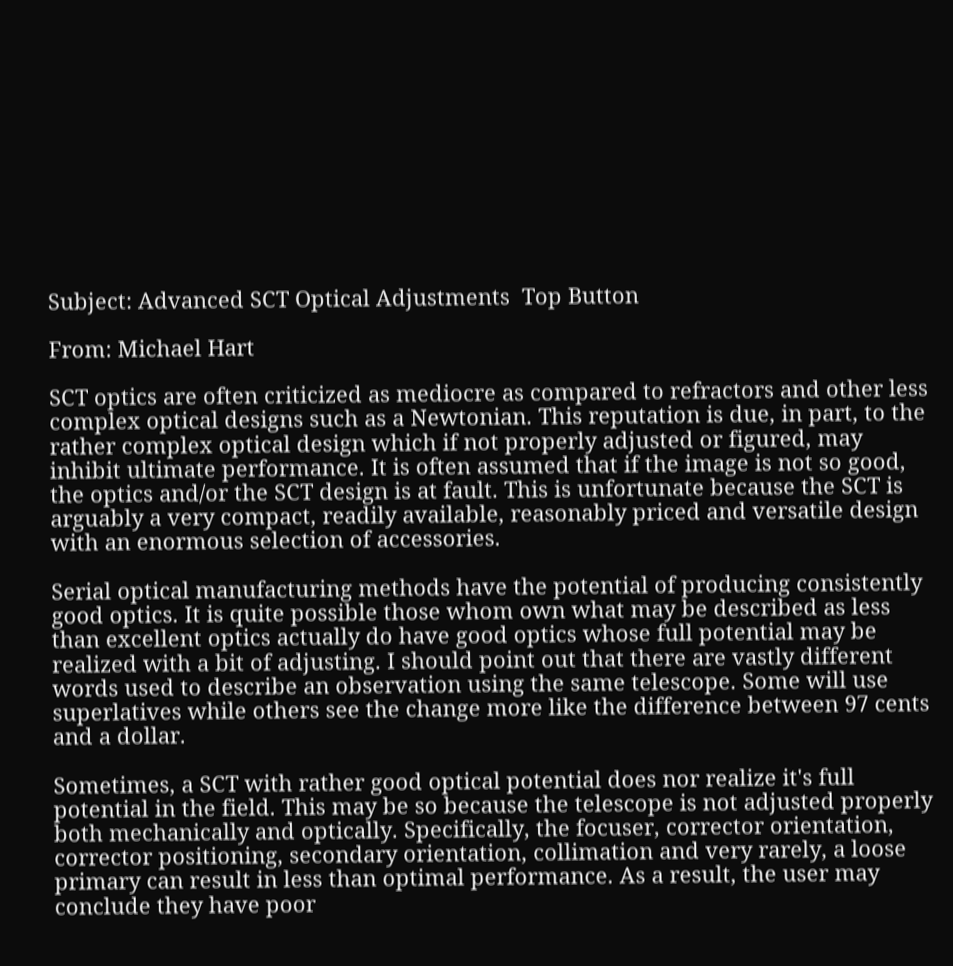Subject: Advanced SCT Optical Adjustments  Top Button

From: Michael Hart

SCT optics are often criticized as mediocre as compared to refractors and other less complex optical designs such as a Newtonian. This reputation is due, in part, to the rather complex optical design which if not properly adjusted or figured, may inhibit ultimate performance. It is often assumed that if the image is not so good, the optics and/or the SCT design is at fault. This is unfortunate because the SCT is arguably a very compact, readily available, reasonably priced and versatile design with an enormous selection of accessories.

Serial optical manufacturing methods have the potential of producing consistently good optics. It is quite possible those whom own what may be described as less than excellent optics actually do have good optics whose full potential may be realized with a bit of adjusting. I should point out that there are vastly different words used to describe an observation using the same telescope. Some will use superlatives while others see the change more like the difference between 97 cents and a dollar.

Sometimes, a SCT with rather good optical potential does nor realize it's full potential in the field. This may be so because the telescope is not adjusted properly both mechanically and optically. Specifically, the focuser, corrector orientation, corrector positioning, secondary orientation, collimation and very rarely, a loose primary can result in less than optimal performance. As a result, the user may conclude they have poor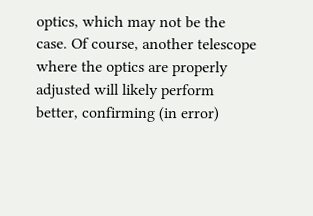optics, which may not be the case. Of course, another telescope where the optics are properly adjusted will likely perform better, confirming (in error)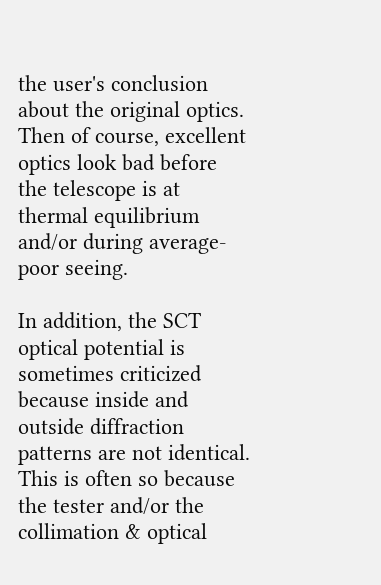the user's conclusion about the original optics. Then of course, excellent optics look bad before the telescope is at thermal equilibrium and/or during average-poor seeing.

In addition, the SCT optical potential is sometimes criticized because inside and outside diffraction patterns are not identical. This is often so because the tester and/or the collimation & optical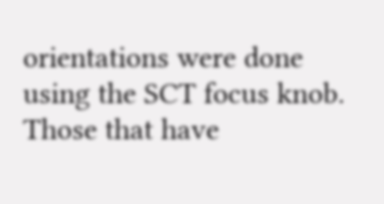orientations were done using the SCT focus knob. Those that have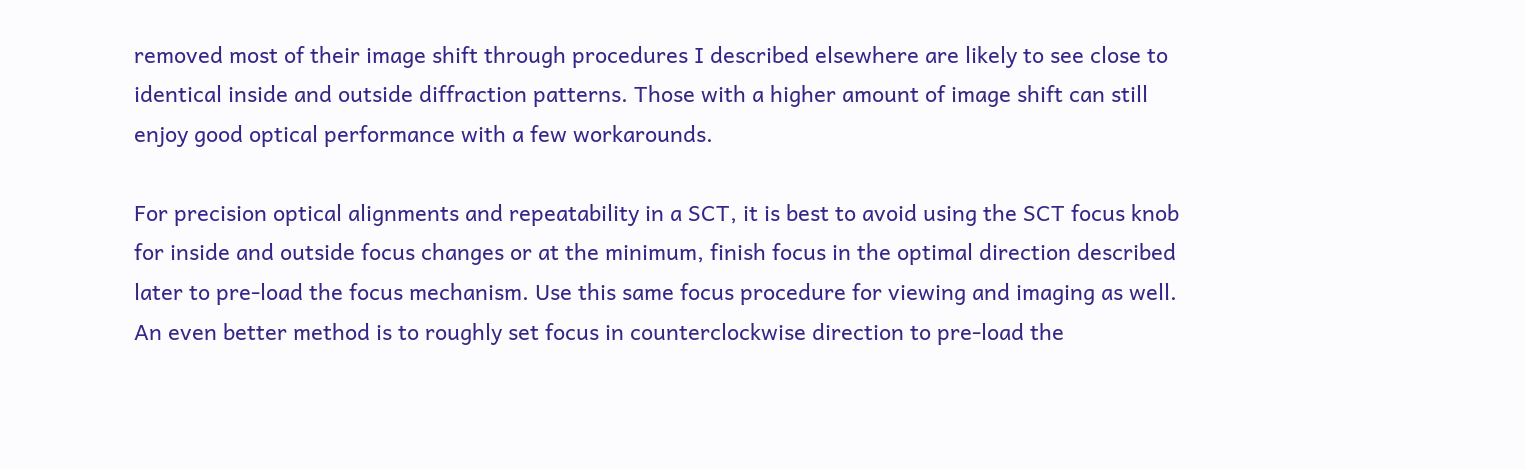removed most of their image shift through procedures I described elsewhere are likely to see close to identical inside and outside diffraction patterns. Those with a higher amount of image shift can still enjoy good optical performance with a few workarounds.

For precision optical alignments and repeatability in a SCT, it is best to avoid using the SCT focus knob for inside and outside focus changes or at the minimum, finish focus in the optimal direction described later to pre-load the focus mechanism. Use this same focus procedure for viewing and imaging as well. An even better method is to roughly set focus in counterclockwise direction to pre-load the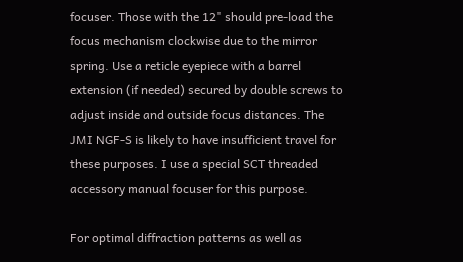focuser. Those with the 12" should pre-load the focus mechanism clockwise due to the mirror spring. Use a reticle eyepiece with a barrel extension (if needed) secured by double screws to adjust inside and outside focus distances. The JMI NGF-S is likely to have insufficient travel for these purposes. I use a special SCT threaded accessory manual focuser for this purpose.

For optimal diffraction patterns as well as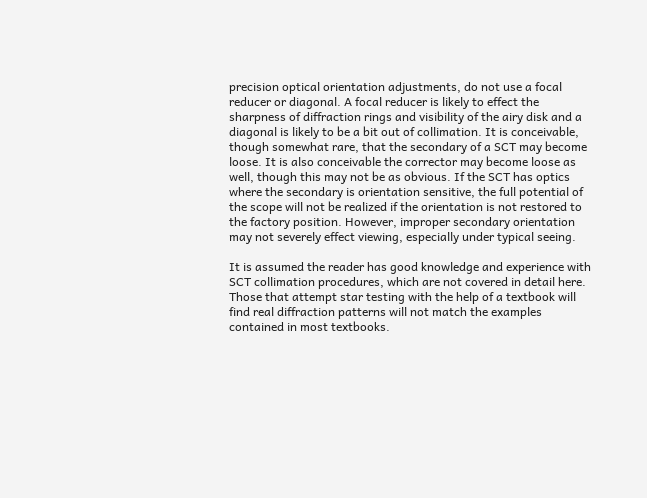precision optical orientation adjustments, do not use a focal reducer or diagonal. A focal reducer is likely to effect the sharpness of diffraction rings and visibility of the airy disk and a diagonal is likely to be a bit out of collimation. It is conceivable, though somewhat rare, that the secondary of a SCT may become loose. It is also conceivable the corrector may become loose as well, though this may not be as obvious. If the SCT has optics where the secondary is orientation sensitive, the full potential of the scope will not be realized if the orientation is not restored to the factory position. However, improper secondary orientation may not severely effect viewing, especially under typical seeing.

It is assumed the reader has good knowledge and experience with SCT collimation procedures, which are not covered in detail here. Those that attempt star testing with the help of a textbook will find real diffraction patterns will not match the examples contained in most textbooks.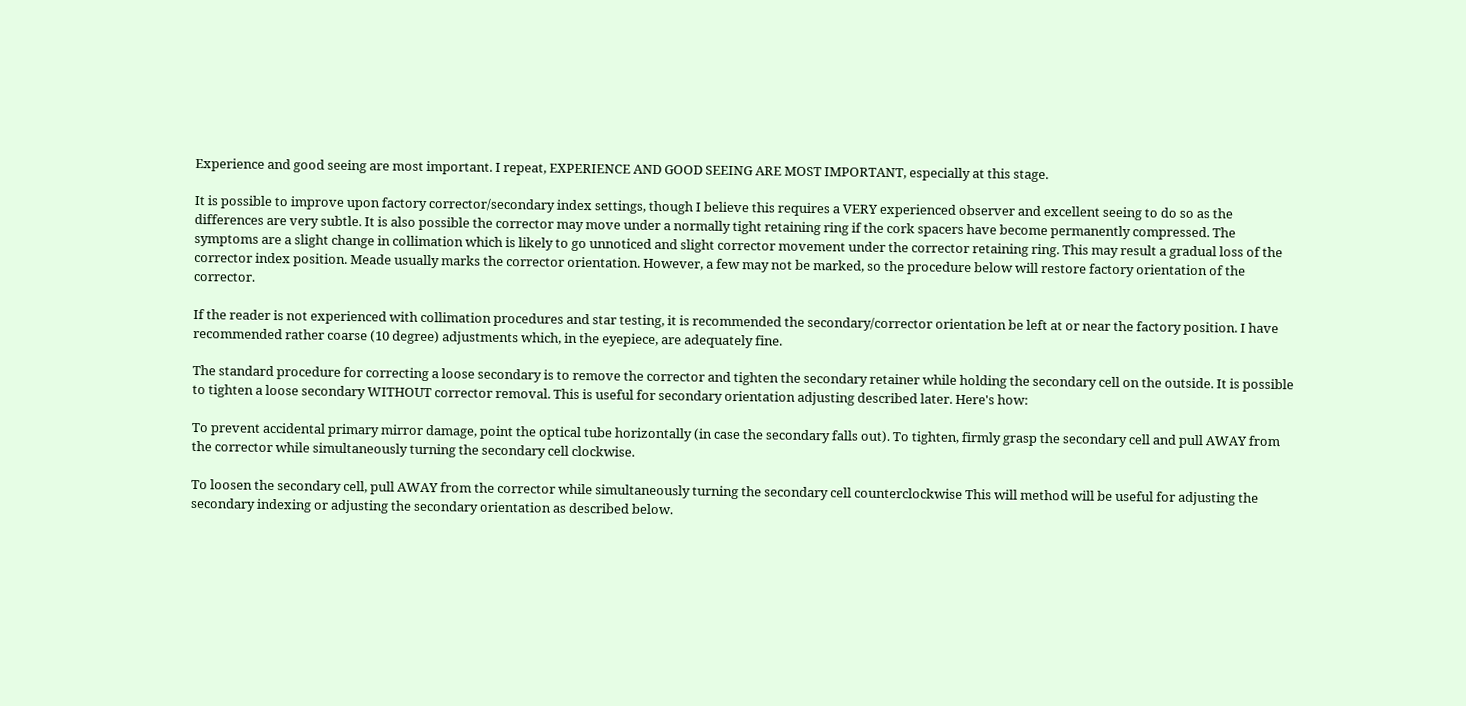Experience and good seeing are most important. I repeat, EXPERIENCE AND GOOD SEEING ARE MOST IMPORTANT, especially at this stage.

It is possible to improve upon factory corrector/secondary index settings, though I believe this requires a VERY experienced observer and excellent seeing to do so as the differences are very subtle. It is also possible the corrector may move under a normally tight retaining ring if the cork spacers have become permanently compressed. The symptoms are a slight change in collimation which is likely to go unnoticed and slight corrector movement under the corrector retaining ring. This may result a gradual loss of the corrector index position. Meade usually marks the corrector orientation. However, a few may not be marked, so the procedure below will restore factory orientation of the corrector.

If the reader is not experienced with collimation procedures and star testing, it is recommended the secondary/corrector orientation be left at or near the factory position. I have recommended rather coarse (10 degree) adjustments which, in the eyepiece, are adequately fine.

The standard procedure for correcting a loose secondary is to remove the corrector and tighten the secondary retainer while holding the secondary cell on the outside. It is possible to tighten a loose secondary WITHOUT corrector removal. This is useful for secondary orientation adjusting described later. Here's how:

To prevent accidental primary mirror damage, point the optical tube horizontally (in case the secondary falls out). To tighten, firmly grasp the secondary cell and pull AWAY from the corrector while simultaneously turning the secondary cell clockwise.

To loosen the secondary cell, pull AWAY from the corrector while simultaneously turning the secondary cell counterclockwise This will method will be useful for adjusting the secondary indexing or adjusting the secondary orientation as described below.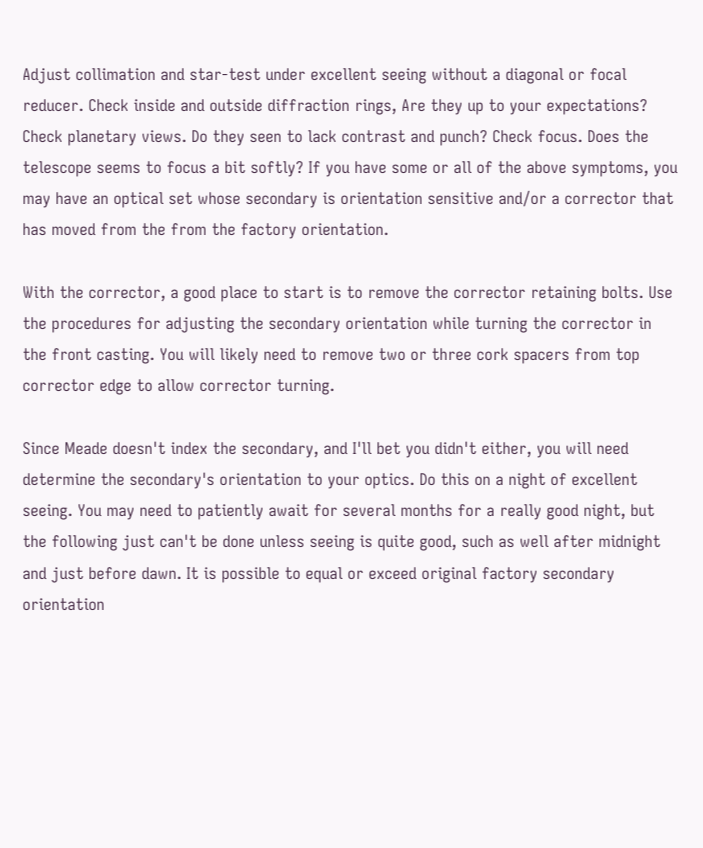Adjust collimation and star-test under excellent seeing without a diagonal or focal reducer. Check inside and outside diffraction rings, Are they up to your expectations? Check planetary views. Do they seen to lack contrast and punch? Check focus. Does the telescope seems to focus a bit softly? If you have some or all of the above symptoms, you may have an optical set whose secondary is orientation sensitive and/or a corrector that has moved from the from the factory orientation.

With the corrector, a good place to start is to remove the corrector retaining bolts. Use the procedures for adjusting the secondary orientation while turning the corrector in the front casting. You will likely need to remove two or three cork spacers from top corrector edge to allow corrector turning.

Since Meade doesn't index the secondary, and I'll bet you didn't either, you will need determine the secondary's orientation to your optics. Do this on a night of excellent seeing. You may need to patiently await for several months for a really good night, but the following just can't be done unless seeing is quite good, such as well after midnight and just before dawn. It is possible to equal or exceed original factory secondary orientation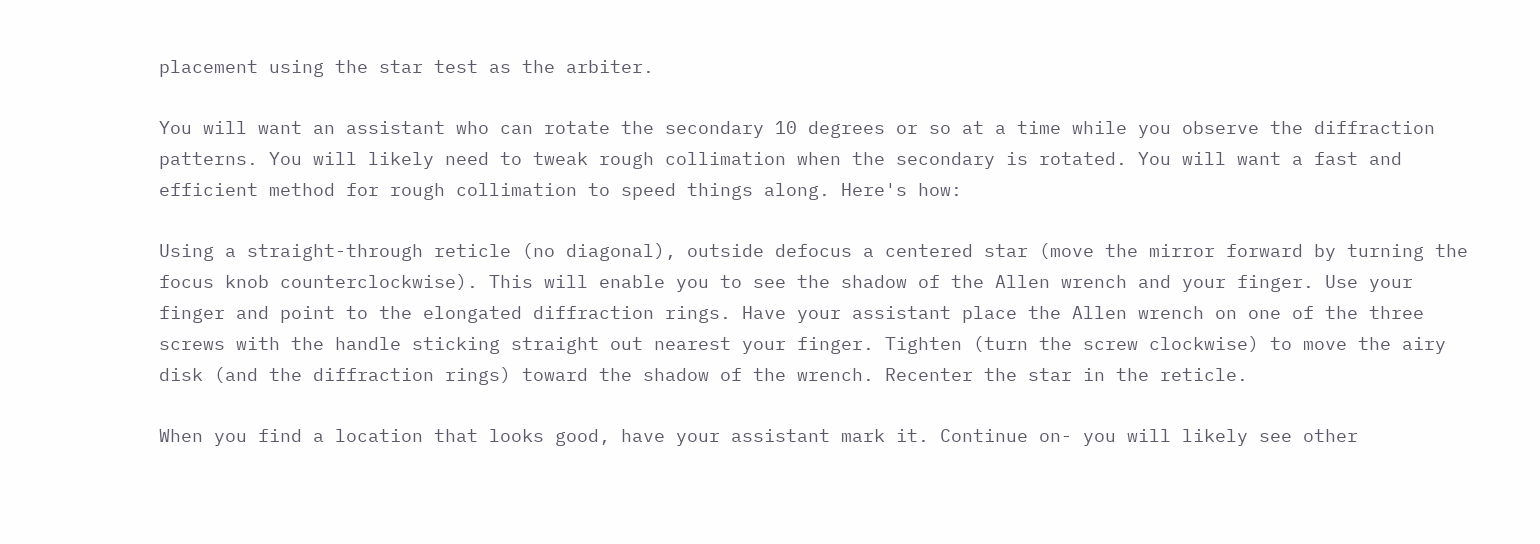placement using the star test as the arbiter.

You will want an assistant who can rotate the secondary 10 degrees or so at a time while you observe the diffraction patterns. You will likely need to tweak rough collimation when the secondary is rotated. You will want a fast and efficient method for rough collimation to speed things along. Here's how:

Using a straight-through reticle (no diagonal), outside defocus a centered star (move the mirror forward by turning the focus knob counterclockwise). This will enable you to see the shadow of the Allen wrench and your finger. Use your finger and point to the elongated diffraction rings. Have your assistant place the Allen wrench on one of the three screws with the handle sticking straight out nearest your finger. Tighten (turn the screw clockwise) to move the airy disk (and the diffraction rings) toward the shadow of the wrench. Recenter the star in the reticle.

When you find a location that looks good, have your assistant mark it. Continue on- you will likely see other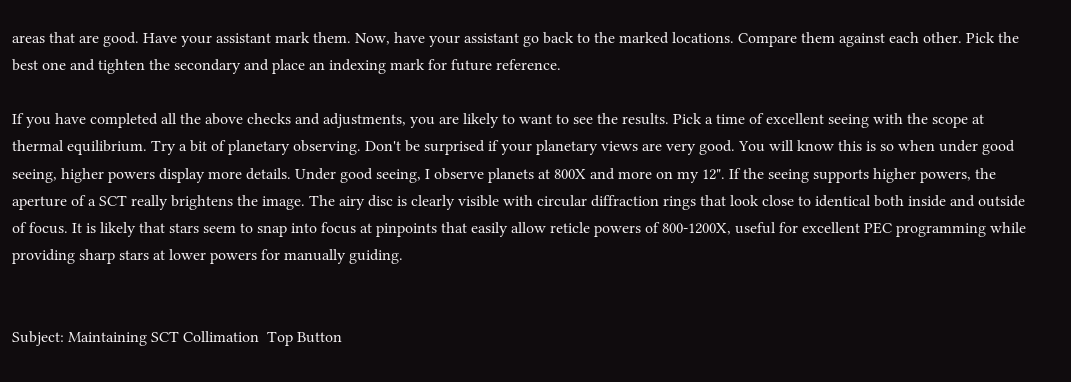areas that are good. Have your assistant mark them. Now, have your assistant go back to the marked locations. Compare them against each other. Pick the best one and tighten the secondary and place an indexing mark for future reference.

If you have completed all the above checks and adjustments, you are likely to want to see the results. Pick a time of excellent seeing with the scope at thermal equilibrium. Try a bit of planetary observing. Don't be surprised if your planetary views are very good. You will know this is so when under good seeing, higher powers display more details. Under good seeing, I observe planets at 800X and more on my 12". If the seeing supports higher powers, the aperture of a SCT really brightens the image. The airy disc is clearly visible with circular diffraction rings that look close to identical both inside and outside of focus. It is likely that stars seem to snap into focus at pinpoints that easily allow reticle powers of 800-1200X, useful for excellent PEC programming while providing sharp stars at lower powers for manually guiding.


Subject: Maintaining SCT Collimation  Top Button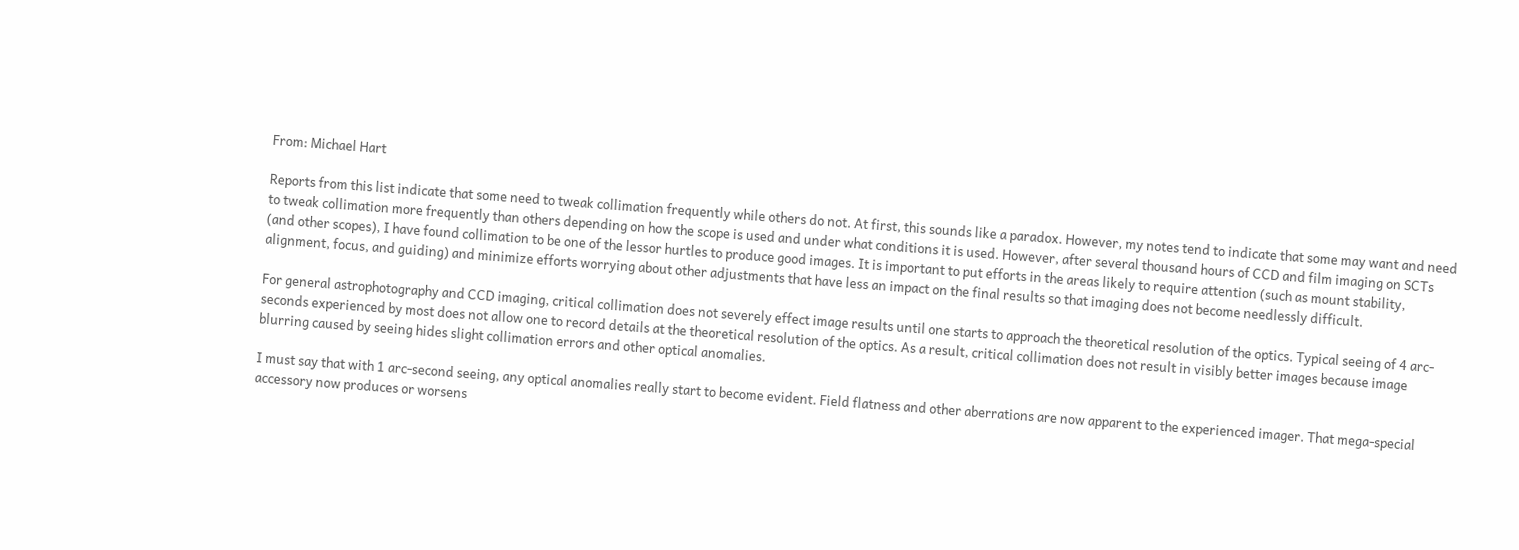From: Michael Hart

Reports from this list indicate that some need to tweak collimation frequently while others do not. At first, this sounds like a paradox. However, my notes tend to indicate that some may want and need to tweak collimation more frequently than others depending on how the scope is used and under what conditions it is used. However, after several thousand hours of CCD and film imaging on SCTs (and other scopes), I have found collimation to be one of the lessor hurtles to produce good images. It is important to put efforts in the areas likely to require attention (such as mount stability, alignment, focus, and guiding) and minimize efforts worrying about other adjustments that have less an impact on the final results so that imaging does not become needlessly difficult.

For general astrophotography and CCD imaging, critical collimation does not severely effect image results until one starts to approach the theoretical resolution of the optics. Typical seeing of 4 arc-seconds experienced by most does not allow one to record details at the theoretical resolution of the optics. As a result, critical collimation does not result in visibly better images because image blurring caused by seeing hides slight collimation errors and other optical anomalies.

I must say that with 1 arc-second seeing, any optical anomalies really start to become evident. Field flatness and other aberrations are now apparent to the experienced imager. That mega-special accessory now produces or worsens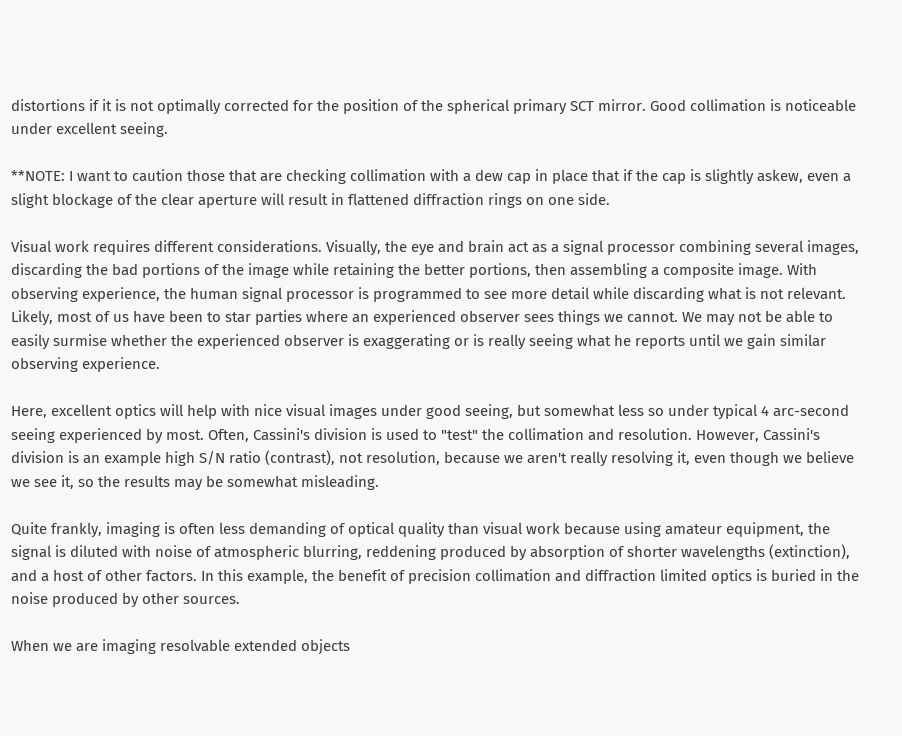distortions if it is not optimally corrected for the position of the spherical primary SCT mirror. Good collimation is noticeable under excellent seeing.

**NOTE: I want to caution those that are checking collimation with a dew cap in place that if the cap is slightly askew, even a slight blockage of the clear aperture will result in flattened diffraction rings on one side.

Visual work requires different considerations. Visually, the eye and brain act as a signal processor combining several images, discarding the bad portions of the image while retaining the better portions, then assembling a composite image. With observing experience, the human signal processor is programmed to see more detail while discarding what is not relevant. Likely, most of us have been to star parties where an experienced observer sees things we cannot. We may not be able to easily surmise whether the experienced observer is exaggerating or is really seeing what he reports until we gain similar observing experience.

Here, excellent optics will help with nice visual images under good seeing, but somewhat less so under typical 4 arc-second seeing experienced by most. Often, Cassini's division is used to "test" the collimation and resolution. However, Cassini's division is an example high S/N ratio (contrast), not resolution, because we aren't really resolving it, even though we believe we see it, so the results may be somewhat misleading.

Quite frankly, imaging is often less demanding of optical quality than visual work because using amateur equipment, the signal is diluted with noise of atmospheric blurring, reddening produced by absorption of shorter wavelengths (extinction), and a host of other factors. In this example, the benefit of precision collimation and diffraction limited optics is buried in the noise produced by other sources.

When we are imaging resolvable extended objects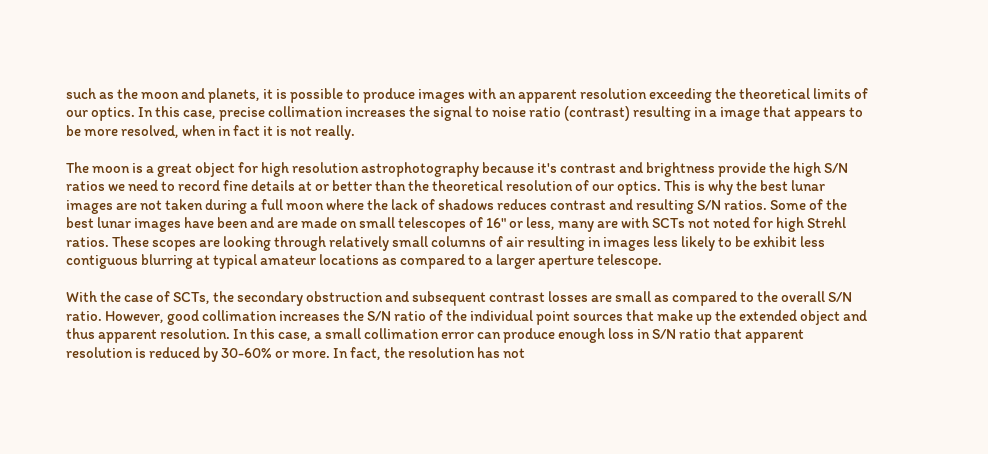such as the moon and planets, it is possible to produce images with an apparent resolution exceeding the theoretical limits of our optics. In this case, precise collimation increases the signal to noise ratio (contrast) resulting in a image that appears to be more resolved, when in fact it is not really.

The moon is a great object for high resolution astrophotography because it's contrast and brightness provide the high S/N ratios we need to record fine details at or better than the theoretical resolution of our optics. This is why the best lunar images are not taken during a full moon where the lack of shadows reduces contrast and resulting S/N ratios. Some of the best lunar images have been and are made on small telescopes of 16" or less, many are with SCTs not noted for high Strehl ratios. These scopes are looking through relatively small columns of air resulting in images less likely to be exhibit less contiguous blurring at typical amateur locations as compared to a larger aperture telescope.

With the case of SCTs, the secondary obstruction and subsequent contrast losses are small as compared to the overall S/N ratio. However, good collimation increases the S/N ratio of the individual point sources that make up the extended object and thus apparent resolution. In this case, a small collimation error can produce enough loss in S/N ratio that apparent resolution is reduced by 30-60% or more. In fact, the resolution has not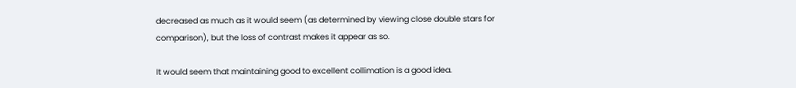decreased as much as it would seem (as determined by viewing close double stars for comparison), but the loss of contrast makes it appear as so.

It would seem that maintaining good to excellent collimation is a good idea.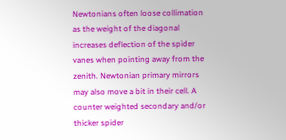Newtonians often loose collimation as the weight of the diagonal increases deflection of the spider vanes when pointing away from the zenith. Newtonian primary mirrors may also move a bit in their cell. A counter weighted secondary and/or thicker spider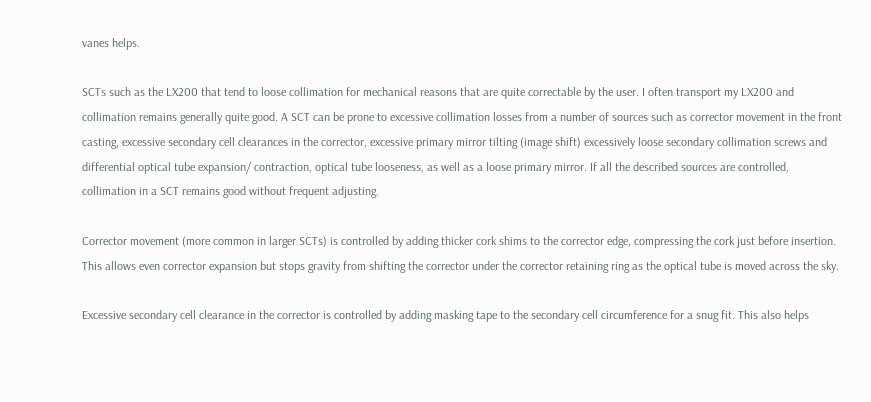vanes helps.

SCTs such as the LX200 that tend to loose collimation for mechanical reasons that are quite correctable by the user. I often transport my LX200 and collimation remains generally quite good. A SCT can be prone to excessive collimation losses from a number of sources such as corrector movement in the front casting, excessive secondary cell clearances in the corrector, excessive primary mirror tilting (image shift) excessively loose secondary collimation screws and differential optical tube expansion/ contraction, optical tube looseness, as well as a loose primary mirror. If all the described sources are controlled, collimation in a SCT remains good without frequent adjusting.

Corrector movement (more common in larger SCTs) is controlled by adding thicker cork shims to the corrector edge, compressing the cork just before insertion. This allows even corrector expansion but stops gravity from shifting the corrector under the corrector retaining ring as the optical tube is moved across the sky.

Excessive secondary cell clearance in the corrector is controlled by adding masking tape to the secondary cell circumference for a snug fit. This also helps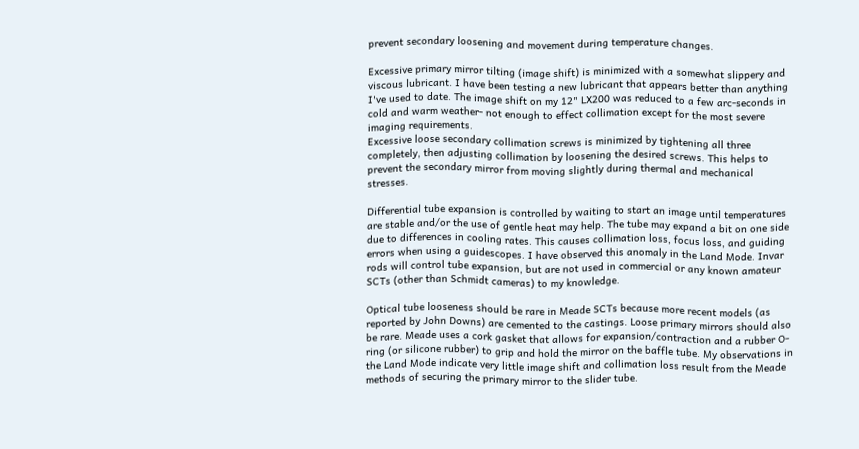prevent secondary loosening and movement during temperature changes.

Excessive primary mirror tilting (image shift) is minimized with a somewhat slippery and viscous lubricant. I have been testing a new lubricant that appears better than anything I've used to date. The image shift on my 12" LX200 was reduced to a few arc-seconds in cold and warm weather- not enough to effect collimation except for the most severe imaging requirements.
Excessive loose secondary collimation screws is minimized by tightening all three completely, then adjusting collimation by loosening the desired screws. This helps to prevent the secondary mirror from moving slightly during thermal and mechanical stresses.

Differential tube expansion is controlled by waiting to start an image until temperatures are stable and/or the use of gentle heat may help. The tube may expand a bit on one side due to differences in cooling rates. This causes collimation loss, focus loss, and guiding errors when using a guidescopes. I have observed this anomaly in the Land Mode. Invar rods will control tube expansion, but are not used in commercial or any known amateur SCTs (other than Schmidt cameras) to my knowledge.

Optical tube looseness should be rare in Meade SCTs because more recent models (as reported by John Downs) are cemented to the castings. Loose primary mirrors should also be rare. Meade uses a cork gasket that allows for expansion/contraction and a rubber O-ring (or silicone rubber) to grip and hold the mirror on the baffle tube. My observations in the Land Mode indicate very little image shift and collimation loss result from the Meade methods of securing the primary mirror to the slider tube.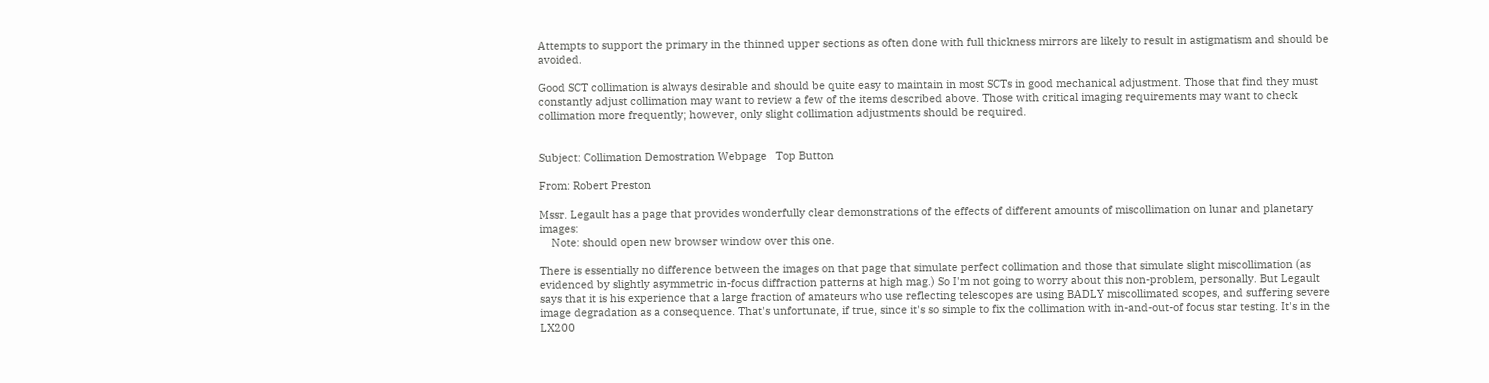Attempts to support the primary in the thinned upper sections as often done with full thickness mirrors are likely to result in astigmatism and should be avoided.

Good SCT collimation is always desirable and should be quite easy to maintain in most SCTs in good mechanical adjustment. Those that find they must constantly adjust collimation may want to review a few of the items described above. Those with critical imaging requirements may want to check collimation more frequently; however, only slight collimation adjustments should be required.


Subject: Collimation Demostration Webpage   Top Button

From: Robert Preston

Mssr. Legault has a page that provides wonderfully clear demonstrations of the effects of different amounts of miscollimation on lunar and planetary images:
    Note: should open new browser window over this one.

There is essentially no difference between the images on that page that simulate perfect collimation and those that simulate slight miscollimation (as evidenced by slightly asymmetric in-focus diffraction patterns at high mag.) So I'm not going to worry about this non-problem, personally. But Legault says that it is his experience that a large fraction of amateurs who use reflecting telescopes are using BADLY miscollimated scopes, and suffering severe image degradation as a consequence. That's unfortunate, if true, since it's so simple to fix the collimation with in-and-out-of focus star testing. It's in the LX200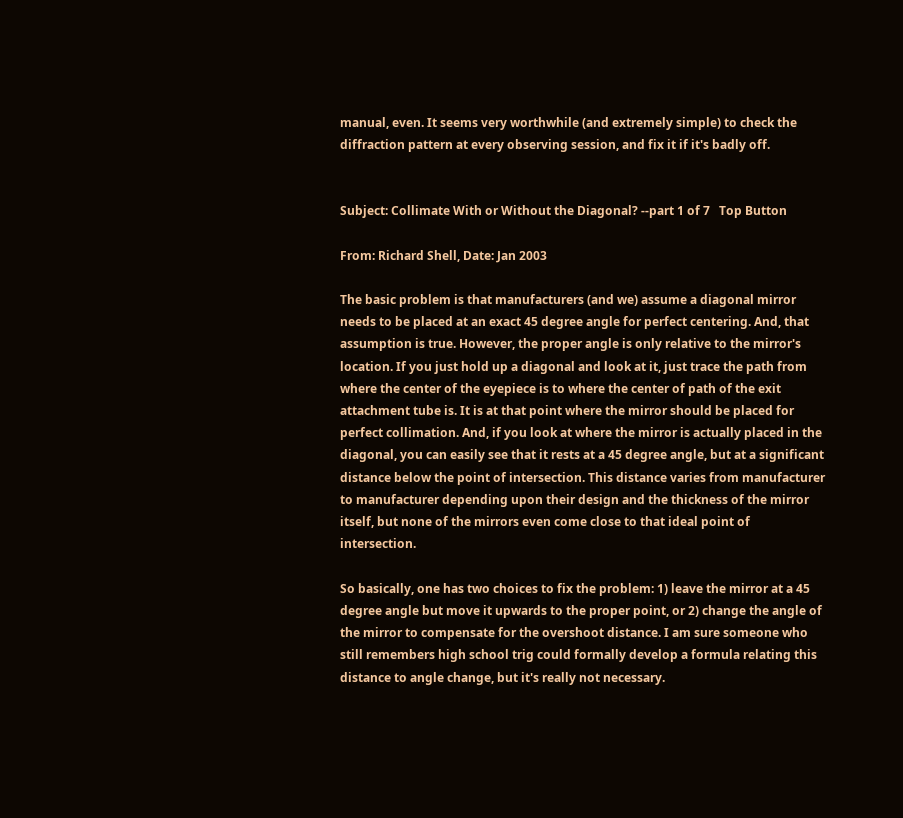manual, even. It seems very worthwhile (and extremely simple) to check the diffraction pattern at every observing session, and fix it if it's badly off.


Subject: Collimate With or Without the Diagonal? --part 1 of 7   Top Button

From: Richard Shell, Date: Jan 2003

The basic problem is that manufacturers (and we) assume a diagonal mirror needs to be placed at an exact 45 degree angle for perfect centering. And, that assumption is true. However, the proper angle is only relative to the mirror's location. If you just hold up a diagonal and look at it, just trace the path from where the center of the eyepiece is to where the center of path of the exit attachment tube is. It is at that point where the mirror should be placed for perfect collimation. And, if you look at where the mirror is actually placed in the diagonal, you can easily see that it rests at a 45 degree angle, but at a significant distance below the point of intersection. This distance varies from manufacturer to manufacturer depending upon their design and the thickness of the mirror itself, but none of the mirrors even come close to that ideal point of intersection.

So basically, one has two choices to fix the problem: 1) leave the mirror at a 45 degree angle but move it upwards to the proper point, or 2) change the angle of the mirror to compensate for the overshoot distance. I am sure someone who still remembers high school trig could formally develop a formula relating this distance to angle change, but it's really not necessary.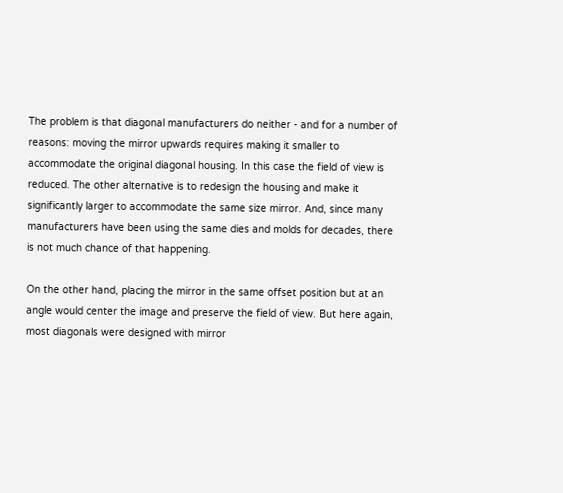The problem is that diagonal manufacturers do neither - and for a number of reasons: moving the mirror upwards requires making it smaller to accommodate the original diagonal housing. In this case the field of view is reduced. The other alternative is to redesign the housing and make it significantly larger to accommodate the same size mirror. And, since many manufacturers have been using the same dies and molds for decades, there is not much chance of that happening.

On the other hand, placing the mirror in the same offset position but at an angle would center the image and preserve the field of view. But here again, most diagonals were designed with mirror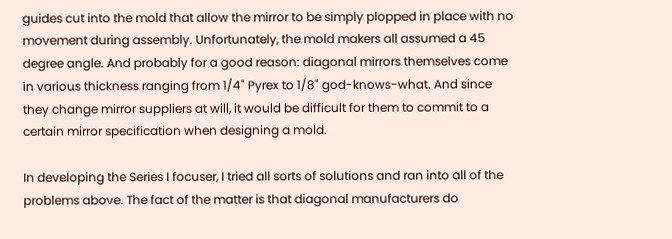guides cut into the mold that allow the mirror to be simply plopped in place with no movement during assembly. Unfortunately, the mold makers all assumed a 45 degree angle. And probably for a good reason: diagonal mirrors themselves come in various thickness ranging from 1/4" Pyrex to 1/8" god-knows-what. And since they change mirror suppliers at will, it would be difficult for them to commit to a certain mirror specification when designing a mold.

In developing the Series I focuser, I tried all sorts of solutions and ran into all of the problems above. The fact of the matter is that diagonal manufacturers do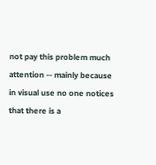not pay this problem much attention -- mainly because in visual use no one notices that there is a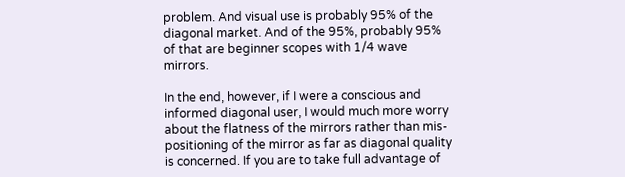problem. And visual use is probably 95% of the diagonal market. And of the 95%, probably 95% of that are beginner scopes with 1/4 wave mirrors.

In the end, however, if I were a conscious and informed diagonal user, I would much more worry about the flatness of the mirrors rather than mis-positioning of the mirror as far as diagonal quality is concerned. If you are to take full advantage of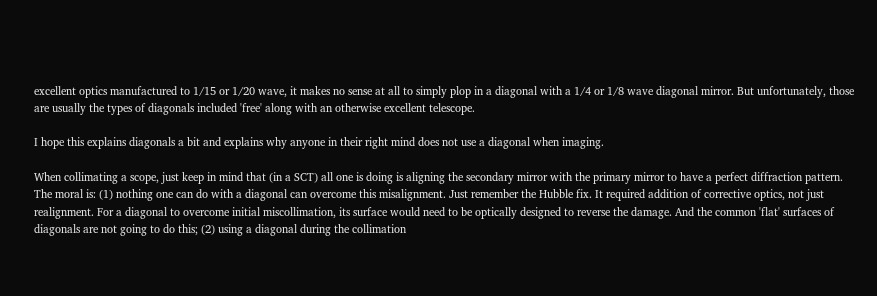excellent optics manufactured to 1/15 or 1/20 wave, it makes no sense at all to simply plop in a diagonal with a 1/4 or 1/8 wave diagonal mirror. But unfortunately, those are usually the types of diagonals included 'free' along with an otherwise excellent telescope.

I hope this explains diagonals a bit and explains why anyone in their right mind does not use a diagonal when imaging.

When collimating a scope, just keep in mind that (in a SCT) all one is doing is aligning the secondary mirror with the primary mirror to have a perfect diffraction pattern. The moral is: (1) nothing one can do with a diagonal can overcome this misalignment. Just remember the Hubble fix. It required addition of corrective optics, not just realignment. For a diagonal to overcome initial miscollimation, its surface would need to be optically designed to reverse the damage. And the common 'flat' surfaces of diagonals are not going to do this; (2) using a diagonal during the collimation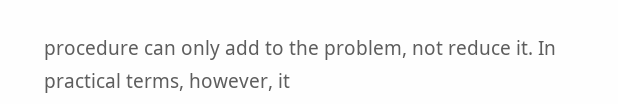procedure can only add to the problem, not reduce it. In practical terms, however, it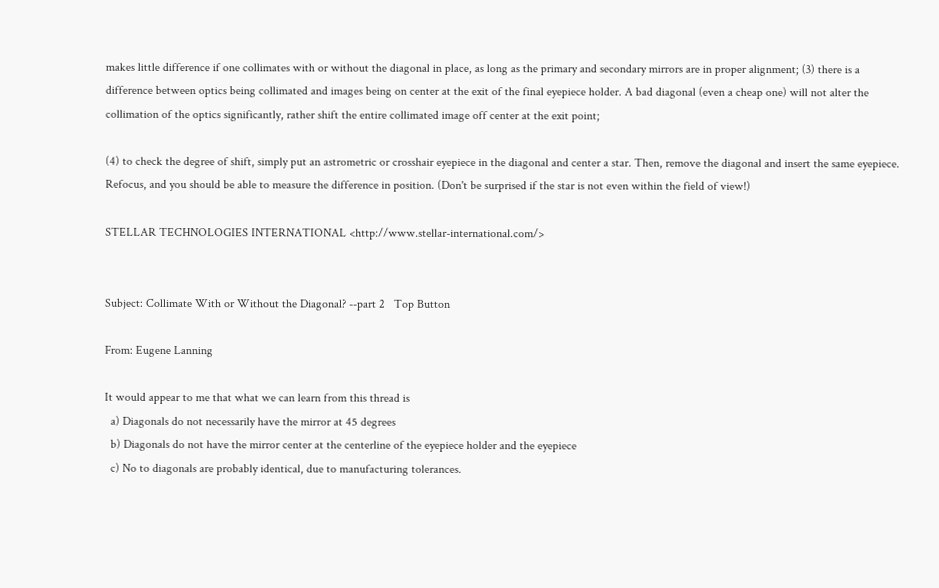makes little difference if one collimates with or without the diagonal in place, as long as the primary and secondary mirrors are in proper alignment; (3) there is a difference between optics being collimated and images being on center at the exit of the final eyepiece holder. A bad diagonal (even a cheap one) will not alter the collimation of the optics significantly, rather shift the entire collimated image off center at the exit point;

(4) to check the degree of shift, simply put an astrometric or crosshair eyepiece in the diagonal and center a star. Then, remove the diagonal and insert the same eyepiece. Refocus, and you should be able to measure the difference in position. (Don't be surprised if the star is not even within the field of view!)

STELLAR TECHNOLOGIES INTERNATIONAL <http://www.stellar-international.com/>


Subject: Collimate With or Without the Diagonal? --part 2   Top Button

From: Eugene Lanning

It would appear to me that what we can learn from this thread is
  a) Diagonals do not necessarily have the mirror at 45 degrees
  b) Diagonals do not have the mirror center at the centerline of the eyepiece holder and the eyepiece
  c) No to diagonals are probably identical, due to manufacturing tolerances.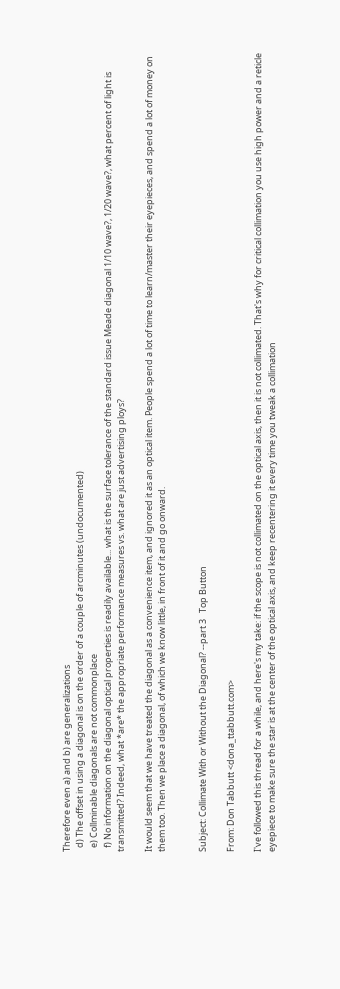Therefore even a) and b) are generalizations
  d) The offset in using a diagonal is on the order of a couple of arcminutes (undocumented)
  e) Collminable diagonals are not commonplace
  f) No information on the diagonal optical properties is readily available... what is the surface tolerance of the standard issue Meade diagonal 1/10 wave?, 1/20 wave?, what percent of light is transmitted? Indeed, what *are* the appropriate performance measures vs. what are just advertising ploys?

It would seem that we have treated the diagonal as a convenience item, and ignored it as an optical item. People spend a lot of time to learn/master their eyepieces, and spend a lot of money on them too. Then we place a diagonal, of which we know little, in front of it and go onward.


Subject: Collimate With or Without the Diagonal? --part 3   Top Button

From: Don Tabbutt <dona_ttabbutt.com>

I've followed this thread for a while, and here's my take: if the scope is not collimated on the optical axis, then it is not collimated. That's why for critical collimation you use high power and a reticle eyepiece to make sure the star is at the center of the optical axis, and keep recentering it every time you tweak a collimation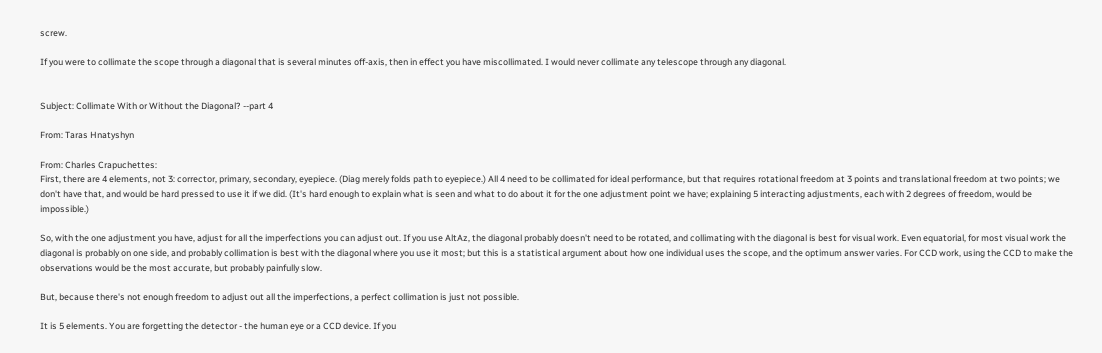screw.

If you were to collimate the scope through a diagonal that is several minutes off-axis, then in effect you have miscollimated. I would never collimate any telescope through any diagonal.


Subject: Collimate With or Without the Diagonal? --part 4

From: Taras Hnatyshyn

From: Charles Crapuchettes:
First, there are 4 elements, not 3: corrector, primary, secondary, eyepiece. (Diag merely folds path to eyepiece.) All 4 need to be collimated for ideal performance, but that requires rotational freedom at 3 points and translational freedom at two points; we don't have that, and would be hard pressed to use it if we did. (It's hard enough to explain what is seen and what to do about it for the one adjustment point we have; explaining 5 interacting adjustments, each with 2 degrees of freedom, would be impossible.)

So, with the one adjustment you have, adjust for all the imperfections you can adjust out. If you use AltAz, the diagonal probably doesn't need to be rotated, and collimating with the diagonal is best for visual work. Even equatorial, for most visual work the diagonal is probably on one side, and probably collimation is best with the diagonal where you use it most; but this is a statistical argument about how one individual uses the scope, and the optimum answer varies. For CCD work, using the CCD to make the observations would be the most accurate, but probably painfully slow.

But, because there's not enough freedom to adjust out all the imperfections, a perfect collimation is just not possible.

It is 5 elements. You are forgetting the detector - the human eye or a CCD device. If you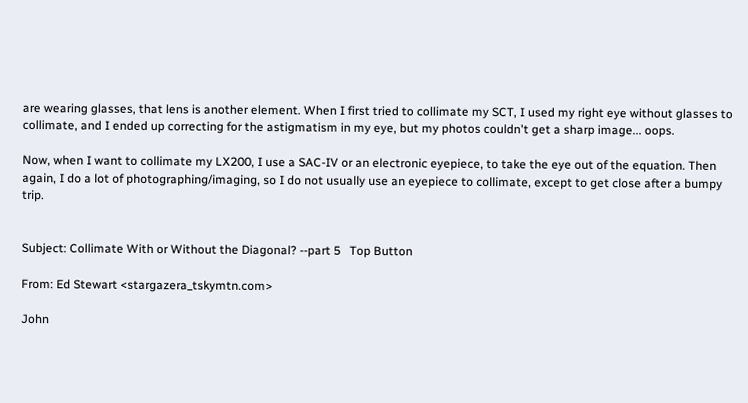are wearing glasses, that lens is another element. When I first tried to collimate my SCT, I used my right eye without glasses to collimate, and I ended up correcting for the astigmatism in my eye, but my photos couldn't get a sharp image... oops.

Now, when I want to collimate my LX200, I use a SAC-IV or an electronic eyepiece, to take the eye out of the equation. Then again, I do a lot of photographing/imaging, so I do not usually use an eyepiece to collimate, except to get close after a bumpy trip.


Subject: Collimate With or Without the Diagonal? --part 5   Top Button

From: Ed Stewart <stargazera_tskymtn.com>

John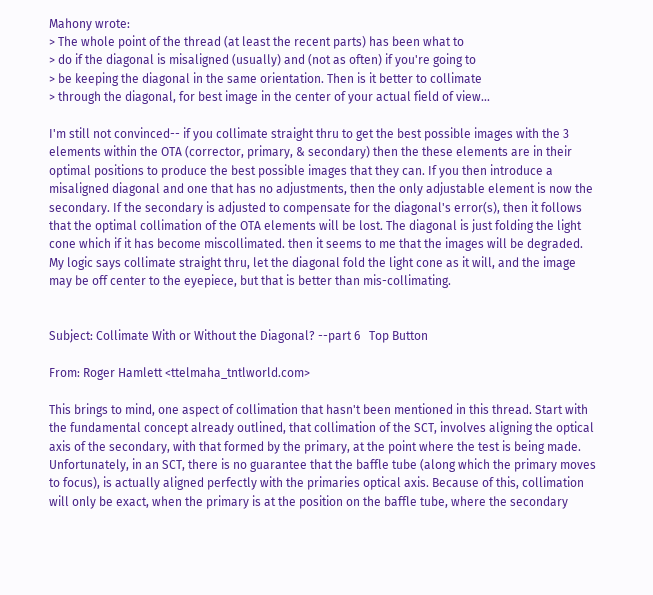Mahony wrote:
> The whole point of the thread (at least the recent parts) has been what to
> do if the diagonal is misaligned (usually) and (not as often) if you're going to
> be keeping the diagonal in the same orientation. Then is it better to collimate
> through the diagonal, for best image in the center of your actual field of view...

I'm still not convinced-- if you collimate straight thru to get the best possible images with the 3 elements within the OTA (corrector, primary, & secondary) then the these elements are in their optimal positions to produce the best possible images that they can. If you then introduce a misaligned diagonal and one that has no adjustments, then the only adjustable element is now the secondary. If the secondary is adjusted to compensate for the diagonal's error(s), then it follows that the optimal collimation of the OTA elements will be lost. The diagonal is just folding the light cone which if it has become miscollimated. then it seems to me that the images will be degraded. My logic says collimate straight thru, let the diagonal fold the light cone as it will, and the image may be off center to the eyepiece, but that is better than mis-collimating.


Subject: Collimate With or Without the Diagonal? --part 6   Top Button

From: Roger Hamlett <ttelmaha_tntlworld.com>

This brings to mind, one aspect of collimation that hasn't been mentioned in this thread. Start with the fundamental concept already outlined, that collimation of the SCT, involves aligning the optical axis of the secondary, with that formed by the primary, at the point where the test is being made. Unfortunately, in an SCT, there is no guarantee that the baffle tube (along which the primary moves to focus), is actually aligned perfectly with the primaries optical axis. Because of this, collimation will only be exact, when the primary is at the position on the baffle tube, where the secondary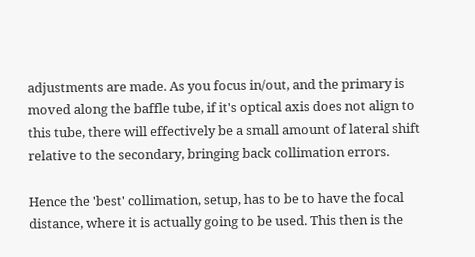adjustments are made. As you focus in/out, and the primary is moved along the baffle tube, if it's optical axis does not align to this tube, there will effectively be a small amount of lateral shift relative to the secondary, bringing back collimation errors.

Hence the 'best' collimation, setup, has to be to have the focal distance, where it is actually going to be used. This then is the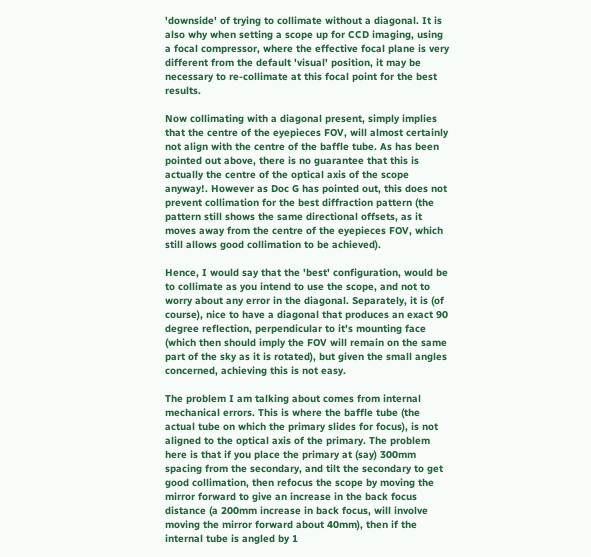'downside' of trying to collimate without a diagonal. It is also why when setting a scope up for CCD imaging, using a focal compressor, where the effective focal plane is very different from the default 'visual' position, it may be necessary to re-collimate at this focal point for the best results.

Now collimating with a diagonal present, simply implies that the centre of the eyepieces FOV, will almost certainly not align with the centre of the baffle tube. As has been pointed out above, there is no guarantee that this is actually the centre of the optical axis of the scope anyway!. However as Doc G has pointed out, this does not prevent collimation for the best diffraction pattern (the pattern still shows the same directional offsets, as it moves away from the centre of the eyepieces FOV, which still allows good collimation to be achieved).

Hence, I would say that the 'best' configuration, would be to collimate as you intend to use the scope, and not to worry about any error in the diagonal. Separately, it is (of course), nice to have a diagonal that produces an exact 90 degree reflection, perpendicular to it's mounting face (which then should imply the FOV will remain on the same part of the sky as it is rotated), but given the small angles concerned, achieving this is not easy.

The problem I am talking about comes from internal mechanical errors. This is where the baffle tube (the actual tube on which the primary slides for focus), is not aligned to the optical axis of the primary. The problem here is that if you place the primary at (say) 300mm spacing from the secondary, and tilt the secondary to get good collimation, then refocus the scope by moving the mirror forward to give an increase in the back focus distance (a 200mm increase in back focus, will involve moving the mirror forward about 40mm), then if the internal tube is angled by 1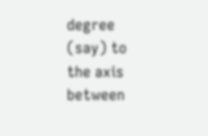degree (say) to the axis between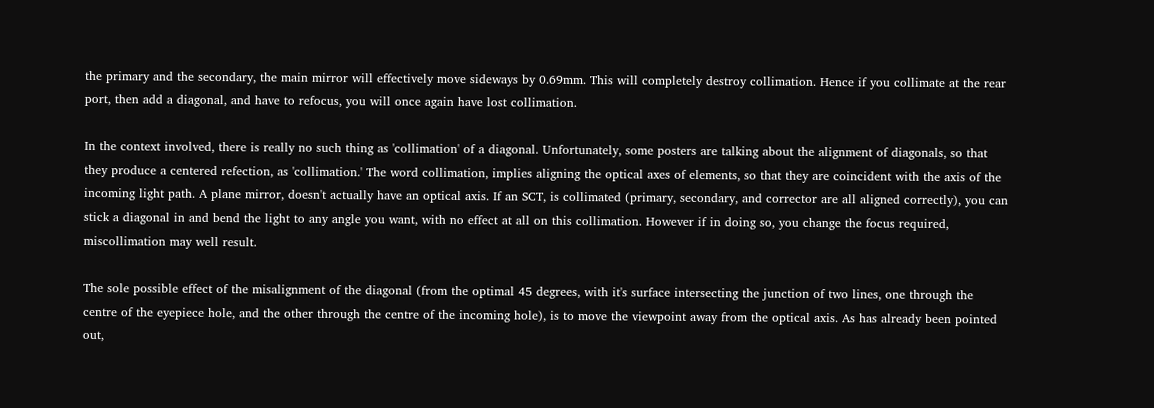the primary and the secondary, the main mirror will effectively move sideways by 0.69mm. This will completely destroy collimation. Hence if you collimate at the rear port, then add a diagonal, and have to refocus, you will once again have lost collimation.

In the context involved, there is really no such thing as 'collimation' of a diagonal. Unfortunately, some posters are talking about the alignment of diagonals, so that they produce a centered refection, as 'collimation.' The word collimation, implies aligning the optical axes of elements, so that they are coincident with the axis of the incoming light path. A plane mirror, doesn't actually have an optical axis. If an SCT, is collimated (primary, secondary, and corrector are all aligned correctly), you can stick a diagonal in and bend the light to any angle you want, with no effect at all on this collimation. However if in doing so, you change the focus required, miscollimation may well result.

The sole possible effect of the misalignment of the diagonal (from the optimal 45 degrees, with it's surface intersecting the junction of two lines, one through the centre of the eyepiece hole, and the other through the centre of the incoming hole), is to move the viewpoint away from the optical axis. As has already been pointed out,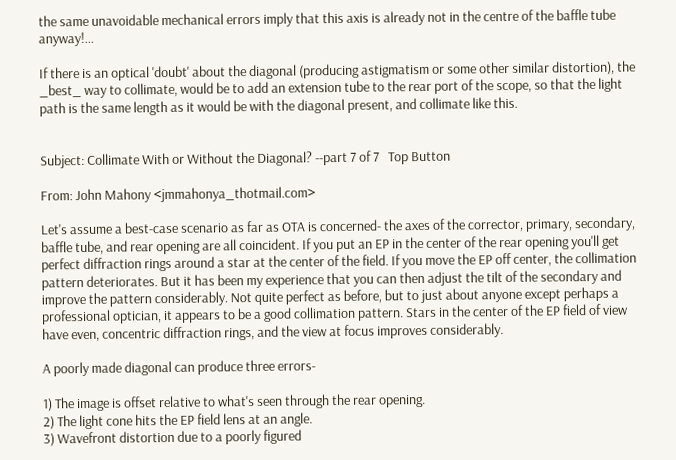the same unavoidable mechanical errors imply that this axis is already not in the centre of the baffle tube anyway!...

If there is an optical 'doubt' about the diagonal (producing astigmatism or some other similar distortion), the _best_ way to collimate, would be to add an extension tube to the rear port of the scope, so that the light path is the same length as it would be with the diagonal present, and collimate like this.


Subject: Collimate With or Without the Diagonal? --part 7 of 7   Top Button

From: John Mahony <jmmahonya_thotmail.com>

Let's assume a best-case scenario as far as OTA is concerned- the axes of the corrector, primary, secondary, baffle tube, and rear opening are all coincident. If you put an EP in the center of the rear opening you'll get perfect diffraction rings around a star at the center of the field. If you move the EP off center, the collimation pattern deteriorates. But it has been my experience that you can then adjust the tilt of the secondary and improve the pattern considerably. Not quite perfect as before, but to just about anyone except perhaps a professional optician, it appears to be a good collimation pattern. Stars in the center of the EP field of view have even, concentric diffraction rings, and the view at focus improves considerably.

A poorly made diagonal can produce three errors-

1) The image is offset relative to what's seen through the rear opening.
2) The light cone hits the EP field lens at an angle.
3) Wavefront distortion due to a poorly figured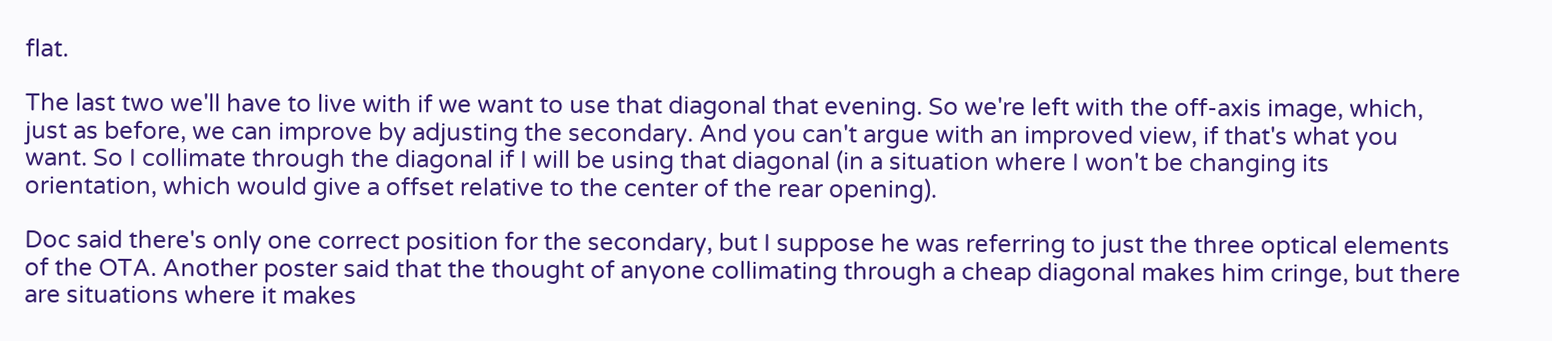flat.

The last two we'll have to live with if we want to use that diagonal that evening. So we're left with the off-axis image, which, just as before, we can improve by adjusting the secondary. And you can't argue with an improved view, if that's what you want. So I collimate through the diagonal if I will be using that diagonal (in a situation where I won't be changing its orientation, which would give a offset relative to the center of the rear opening).

Doc said there's only one correct position for the secondary, but I suppose he was referring to just the three optical elements of the OTA. Another poster said that the thought of anyone collimating through a cheap diagonal makes him cringe, but there are situations where it makes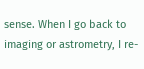sense. When I go back to imaging or astrometry, I re-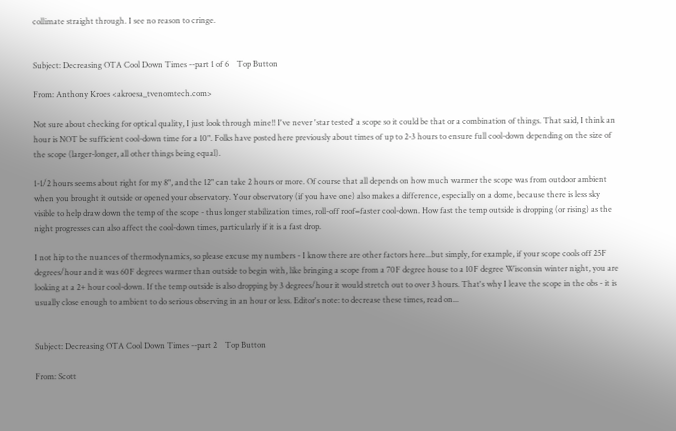collimate straight through. I see no reason to cringe.


Subject: Decreasing OTA Cool Down Times --part 1 of 6    Top Button

From: Anthony Kroes <akroesa_tvenomtech.com>

Not sure about checking for optical quality, I just look through mine!! I've never 'star tested' a scope so it could be that or a combination of things. That said, I think an hour is NOT be sufficient cool-down time for a 10". Folks have posted here previously about times of up to 2-3 hours to ensure full cool-down depending on the size of the scope (larger-longer, all other things being equal).

1-1/2 hours seems about right for my 8", and the 12" can take 2 hours or more. Of course that all depends on how much warmer the scope was from outdoor ambient when you brought it outside or opened your observatory. Your observatory (if you have one) also makes a difference, especially on a dome, because there is less sky visible to help draw down the temp of the scope - thus longer stabilization times, roll-off roof=faster cool-down. How fast the temp outside is dropping (or rising) as the night progresses can also affect the cool-down times, particularly if it is a fast drop.

I not hip to the nuances of thermodynamics, so please excuse my numbers - I know there are other factors here...but simply, for example, if your scope cools off 25F degrees/hour and it was 60F degrees warmer than outside to begin with, like bringing a scope from a 70F degree house to a 10F degree Wisconsin winter night, you are looking at a 2+ hour cool-down. If the temp outside is also dropping by 3 degrees/hour it would stretch out to over 3 hours. That's why I leave the scope in the obs - it is usually close enough to ambient to do serious observing in an hour or less. Editor's note: to decrease these times, read on...


Subject: Decreasing OTA Cool Down Times --part 2    Top Button

From: Scott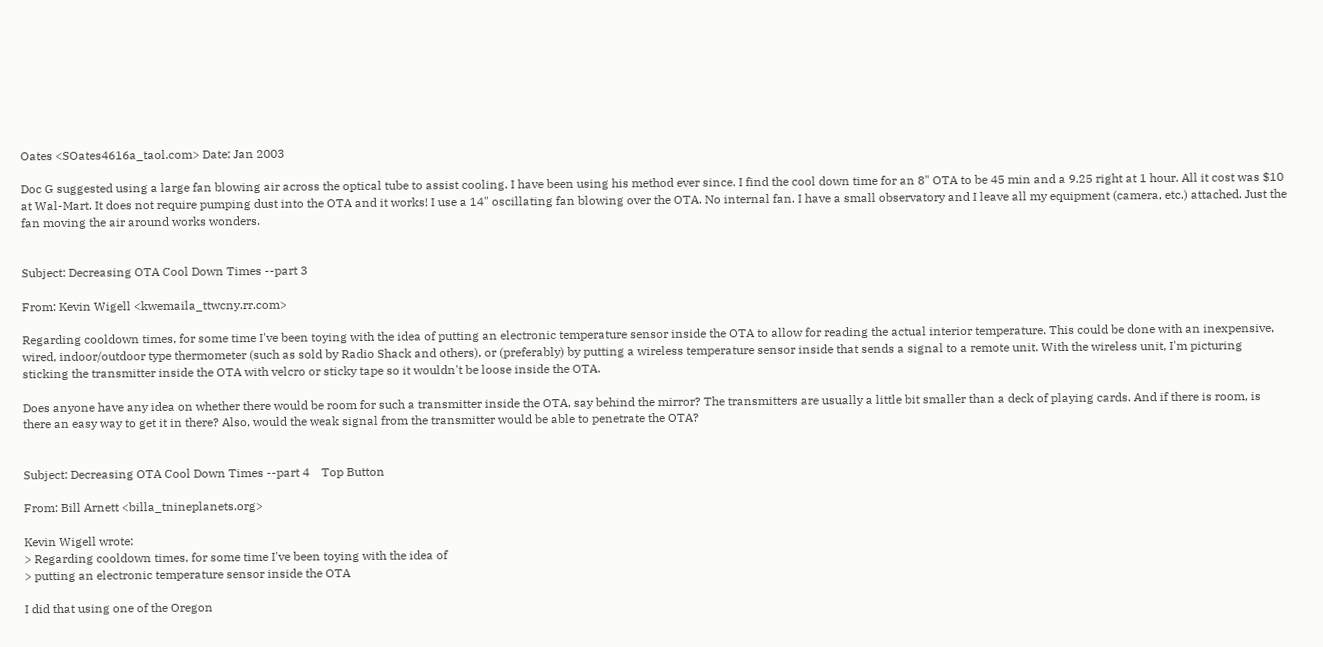Oates <SOates4616a_taol.com> Date: Jan 2003

Doc G suggested using a large fan blowing air across the optical tube to assist cooling. I have been using his method ever since. I find the cool down time for an 8" OTA to be 45 min and a 9.25 right at 1 hour. All it cost was $10 at Wal-Mart. It does not require pumping dust into the OTA and it works! I use a 14" oscillating fan blowing over the OTA. No internal fan. I have a small observatory and I leave all my equipment (camera, etc.) attached. Just the fan moving the air around works wonders.


Subject: Decreasing OTA Cool Down Times --part 3

From: Kevin Wigell <kwemaila_ttwcny.rr.com>

Regarding cooldown times, for some time I've been toying with the idea of putting an electronic temperature sensor inside the OTA to allow for reading the actual interior temperature. This could be done with an inexpensive, wired, indoor/outdoor type thermometer (such as sold by Radio Shack and others), or (preferably) by putting a wireless temperature sensor inside that sends a signal to a remote unit. With the wireless unit, I'm picturing sticking the transmitter inside the OTA with velcro or sticky tape so it wouldn't be loose inside the OTA.

Does anyone have any idea on whether there would be room for such a transmitter inside the OTA, say behind the mirror? The transmitters are usually a little bit smaller than a deck of playing cards. And if there is room, is there an easy way to get it in there? Also, would the weak signal from the transmitter would be able to penetrate the OTA?


Subject: Decreasing OTA Cool Down Times --part 4    Top Button

From: Bill Arnett <billa_tnineplanets.org>

Kevin Wigell wrote:
> Regarding cooldown times, for some time I've been toying with the idea of
> putting an electronic temperature sensor inside the OTA

I did that using one of the Oregon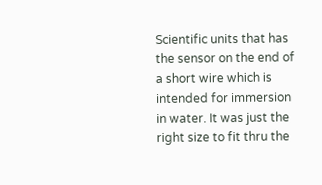Scientific units that has the sensor on the end of a short wire which is intended for immersion in water. It was just the right size to fit thru the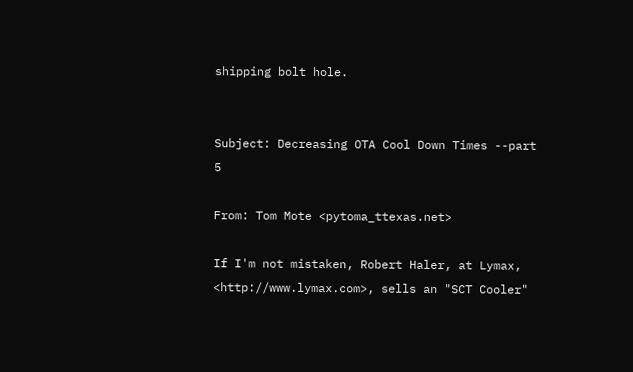shipping bolt hole.


Subject: Decreasing OTA Cool Down Times --part 5

From: Tom Mote <pytoma_ttexas.net>

If I'm not mistaken, Robert Haler, at Lymax, <http://www.lymax.com>, sells an "SCT Cooler"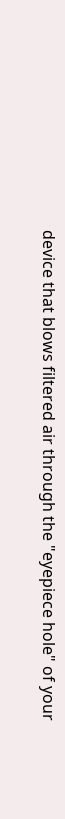device that blows filtered air through the "eyepiece hole" of your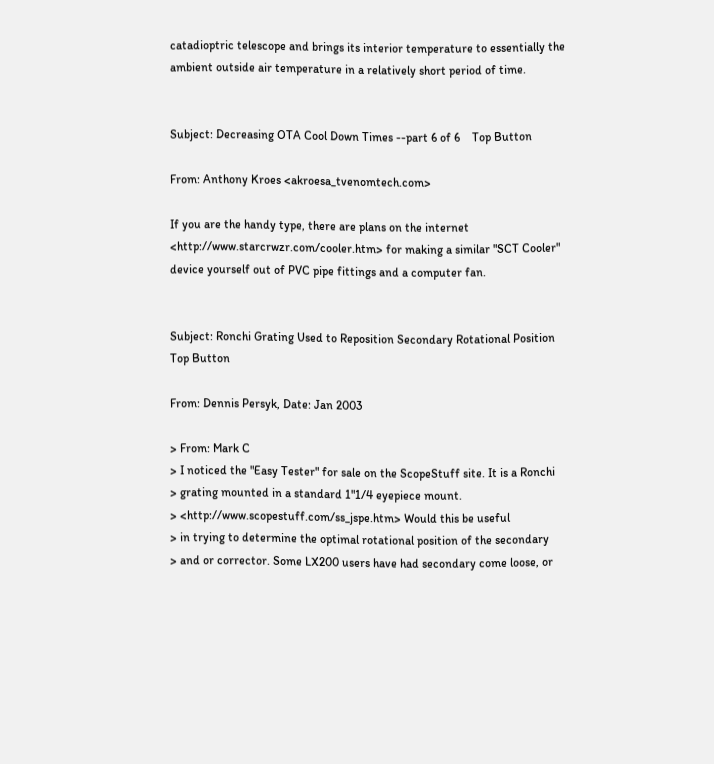catadioptric telescope and brings its interior temperature to essentially the ambient outside air temperature in a relatively short period of time.


Subject: Decreasing OTA Cool Down Times --part 6 of 6    Top Button

From: Anthony Kroes <akroesa_tvenomtech.com>

If you are the handy type, there are plans on the internet <http://www.starcrwzr.com/cooler.htm> for making a similar "SCT Cooler" device yourself out of PVC pipe fittings and a computer fan.


Subject: Ronchi Grating Used to Reposition Secondary Rotational Position     Top Button

From: Dennis Persyk, Date: Jan 2003

> From: Mark C
> I noticed the "Easy Tester" for sale on the ScopeStuff site. It is a Ronchi
> grating mounted in a standard 1"1/4 eyepiece mount.
> <http://www.scopestuff.com/ss_jspe.htm> Would this be useful
> in trying to determine the optimal rotational position of the secondary
> and or corrector. Some LX200 users have had secondary come loose, or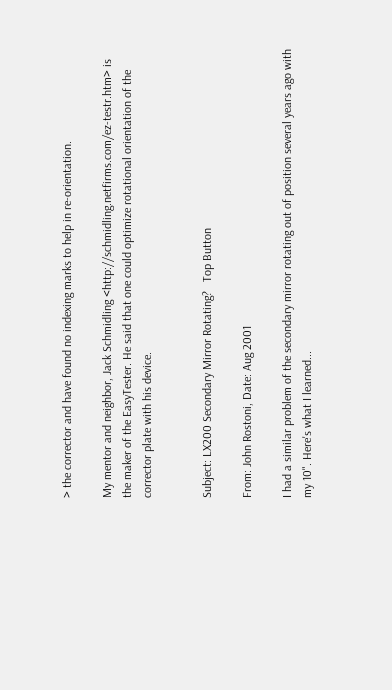> the corrector and have found no indexing marks to help in re-orientation.

My mentor and neighbor, Jack Schmidling <http://schmidling.netfirms.com/ez-testr.htm> is the maker of the EasyTester. He said that one could optimize rotational orientation of the corrector plate with his device.


Subject: LX200 Secondary Mirror Rotating?   Top Button

From: John Rostoni, Date: Aug 2001

I had a similar problem of the secondary mirror rotating out of position several years ago with my 10". Here's what I learned...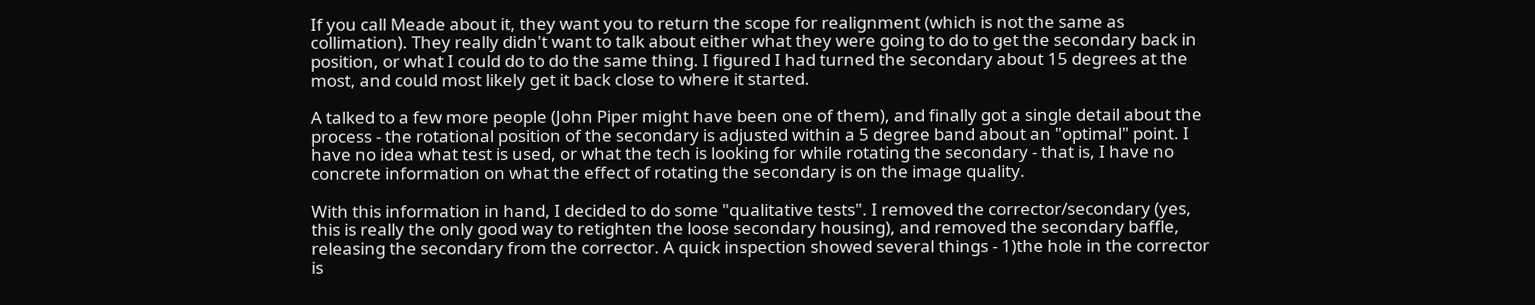If you call Meade about it, they want you to return the scope for realignment (which is not the same as collimation). They really didn't want to talk about either what they were going to do to get the secondary back in position, or what I could do to do the same thing. I figured I had turned the secondary about 15 degrees at the most, and could most likely get it back close to where it started.

A talked to a few more people (John Piper might have been one of them), and finally got a single detail about the process - the rotational position of the secondary is adjusted within a 5 degree band about an "optimal" point. I have no idea what test is used, or what the tech is looking for while rotating the secondary - that is, I have no concrete information on what the effect of rotating the secondary is on the image quality.

With this information in hand, I decided to do some "qualitative tests". I removed the corrector/secondary (yes, this is really the only good way to retighten the loose secondary housing), and removed the secondary baffle, releasing the secondary from the corrector. A quick inspection showed several things - 1)the hole in the corrector is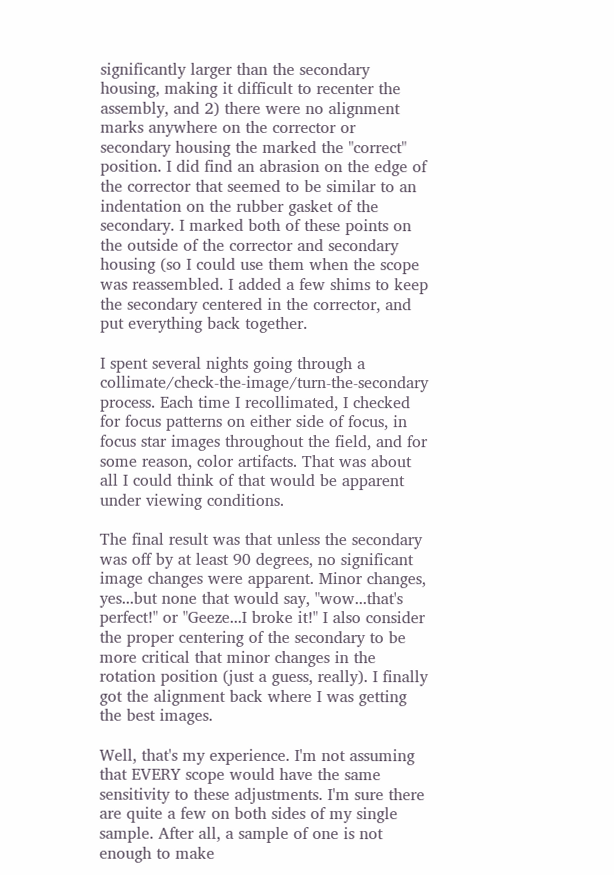significantly larger than the secondary housing, making it difficult to recenter the assembly, and 2) there were no alignment marks anywhere on the corrector or secondary housing the marked the "correct" position. I did find an abrasion on the edge of the corrector that seemed to be similar to an indentation on the rubber gasket of the secondary. I marked both of these points on the outside of the corrector and secondary housing (so I could use them when the scope was reassembled. I added a few shims to keep the secondary centered in the corrector, and put everything back together.

I spent several nights going through a collimate/check-the-image/turn-the-secondary process. Each time I recollimated, I checked for focus patterns on either side of focus, in focus star images throughout the field, and for some reason, color artifacts. That was about all I could think of that would be apparent under viewing conditions.

The final result was that unless the secondary was off by at least 90 degrees, no significant image changes were apparent. Minor changes, yes...but none that would say, "wow...that's perfect!" or "Geeze...I broke it!" I also consider the proper centering of the secondary to be more critical that minor changes in the rotation position (just a guess, really). I finally got the alignment back where I was getting the best images.

Well, that's my experience. I'm not assuming that EVERY scope would have the same sensitivity to these adjustments. I'm sure there are quite a few on both sides of my single sample. After all, a sample of one is not enough to make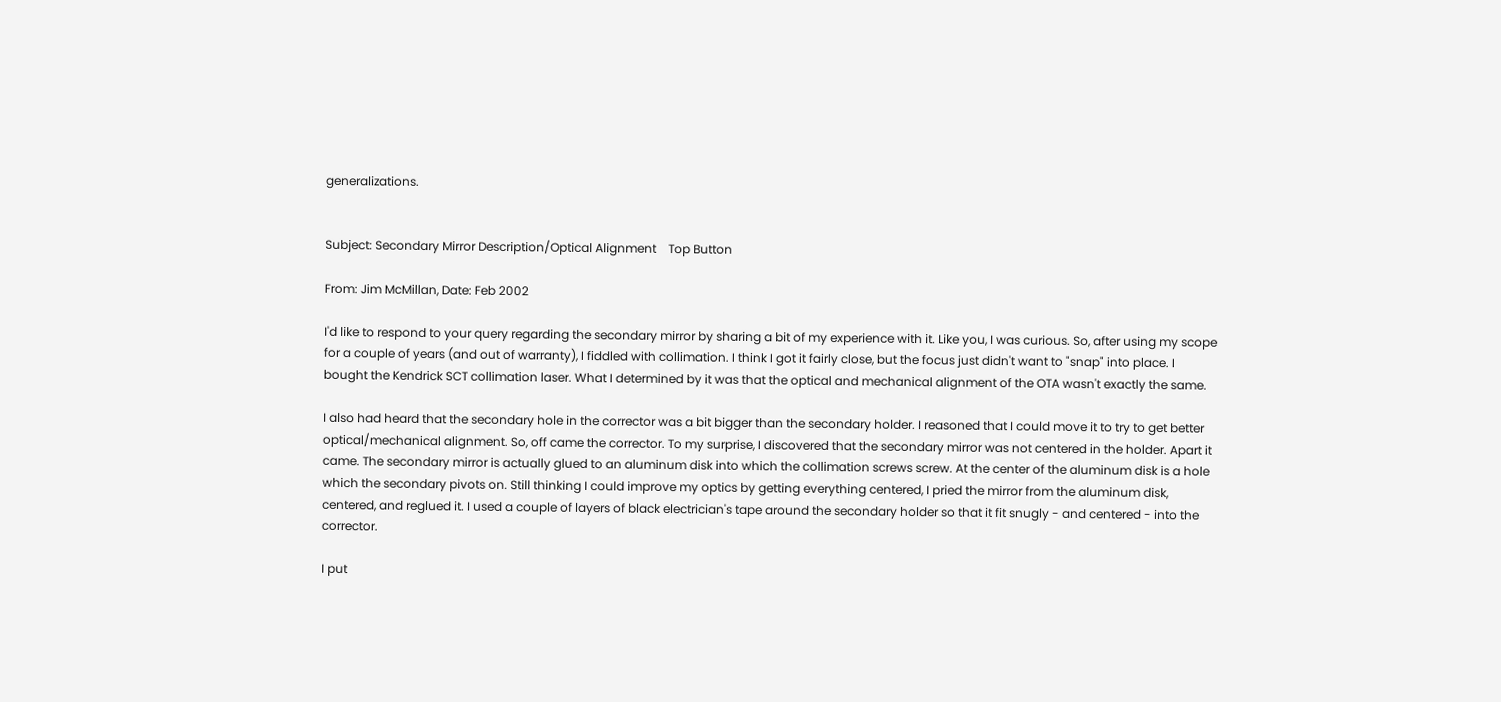generalizations.


Subject: Secondary Mirror Description/Optical Alignment    Top Button

From: Jim McMillan, Date: Feb 2002

I'd like to respond to your query regarding the secondary mirror by sharing a bit of my experience with it. Like you, I was curious. So, after using my scope for a couple of years (and out of warranty), I fiddled with collimation. I think I got it fairly close, but the focus just didn't want to "snap" into place. I bought the Kendrick SCT collimation laser. What I determined by it was that the optical and mechanical alignment of the OTA wasn't exactly the same.

I also had heard that the secondary hole in the corrector was a bit bigger than the secondary holder. I reasoned that I could move it to try to get better optical/mechanical alignment. So, off came the corrector. To my surprise, I discovered that the secondary mirror was not centered in the holder. Apart it came. The secondary mirror is actually glued to an aluminum disk into which the collimation screws screw. At the center of the aluminum disk is a hole which the secondary pivots on. Still thinking I could improve my optics by getting everything centered, I pried the mirror from the aluminum disk, centered, and reglued it. I used a couple of layers of black electrician's tape around the secondary holder so that it fit snugly - and centered - into the corrector.

I put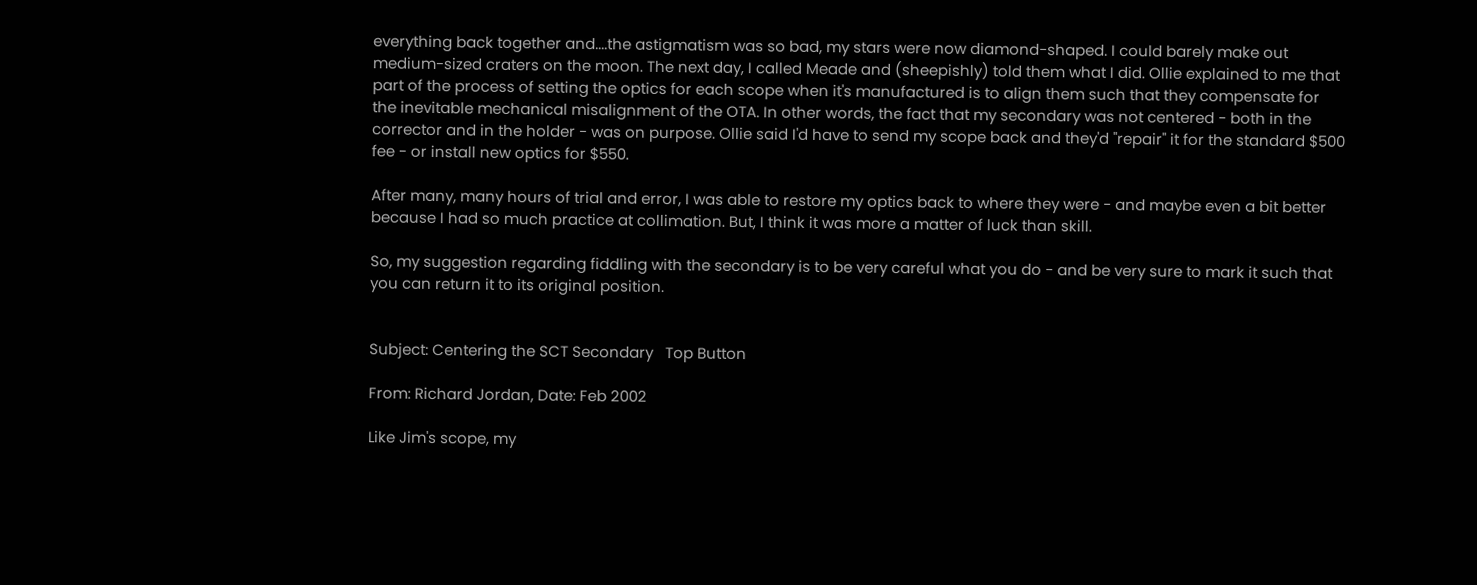everything back together and....the astigmatism was so bad, my stars were now diamond-shaped. I could barely make out medium-sized craters on the moon. The next day, I called Meade and (sheepishly) told them what I did. Ollie explained to me that part of the process of setting the optics for each scope when it's manufactured is to align them such that they compensate for the inevitable mechanical misalignment of the OTA. In other words, the fact that my secondary was not centered - both in the corrector and in the holder - was on purpose. Ollie said I'd have to send my scope back and they'd "repair" it for the standard $500 fee - or install new optics for $550.

After many, many hours of trial and error, I was able to restore my optics back to where they were - and maybe even a bit better because I had so much practice at collimation. But, I think it was more a matter of luck than skill.

So, my suggestion regarding fiddling with the secondary is to be very careful what you do - and be very sure to mark it such that you can return it to its original position.


Subject: Centering the SCT Secondary   Top Button

From: Richard Jordan, Date: Feb 2002

Like Jim's scope, my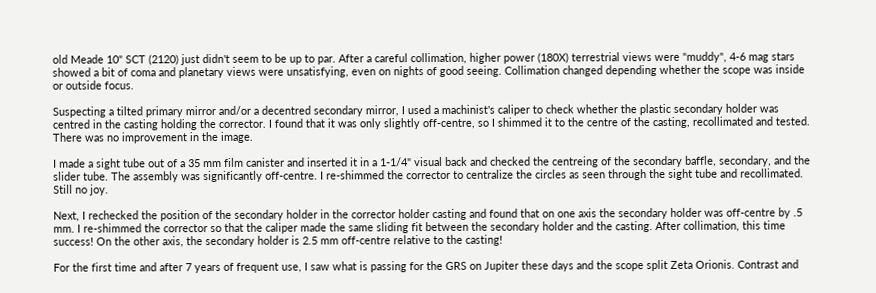old Meade 10" SCT (2120) just didn't seem to be up to par. After a careful collimation, higher power (180X) terrestrial views were "muddy", 4-6 mag stars showed a bit of coma and planetary views were unsatisfying, even on nights of good seeing. Collimation changed depending whether the scope was inside or outside focus.

Suspecting a tilted primary mirror and/or a decentred secondary mirror, I used a machinist's caliper to check whether the plastic secondary holder was centred in the casting holding the corrector. I found that it was only slightly off-centre, so I shimmed it to the centre of the casting, recollimated and tested. There was no improvement in the image.

I made a sight tube out of a 35 mm film canister and inserted it in a 1-1/4" visual back and checked the centreing of the secondary baffle, secondary, and the slider tube. The assembly was significantly off-centre. I re-shimmed the corrector to centralize the circles as seen through the sight tube and recollimated. Still no joy.

Next, I rechecked the position of the secondary holder in the corrector holder casting and found that on one axis the secondary holder was off-centre by .5 mm. I re-shimmed the corrector so that the caliper made the same sliding fit between the secondary holder and the casting. After collimation, this time success! On the other axis, the secondary holder is 2.5 mm off-centre relative to the casting!

For the first time and after 7 years of frequent use, I saw what is passing for the GRS on Jupiter these days and the scope split Zeta Orionis. Contrast and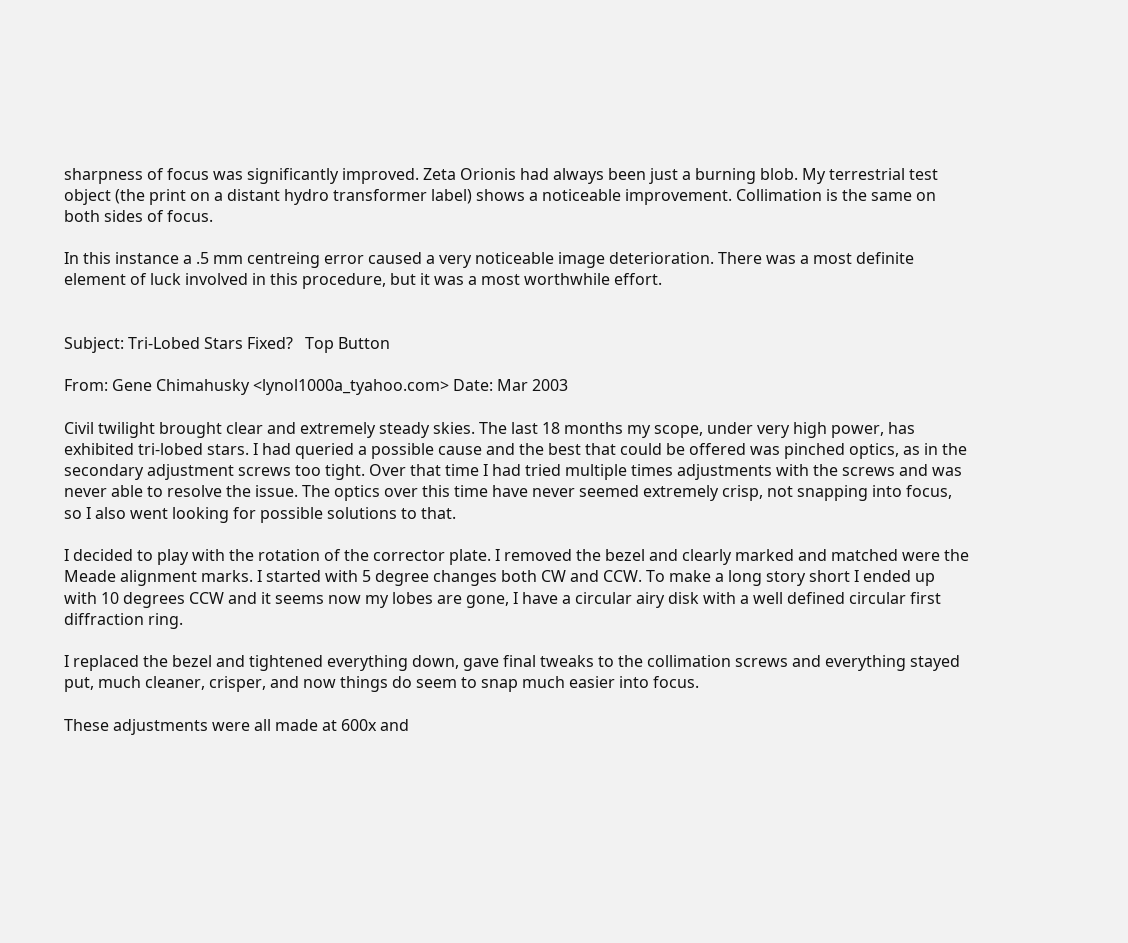sharpness of focus was significantly improved. Zeta Orionis had always been just a burning blob. My terrestrial test object (the print on a distant hydro transformer label) shows a noticeable improvement. Collimation is the same on both sides of focus.

In this instance a .5 mm centreing error caused a very noticeable image deterioration. There was a most definite element of luck involved in this procedure, but it was a most worthwhile effort.


Subject: Tri-Lobed Stars Fixed?   Top Button

From: Gene Chimahusky <lynol1000a_tyahoo.com> Date: Mar 2003

Civil twilight brought clear and extremely steady skies. The last 18 months my scope, under very high power, has exhibited tri-lobed stars. I had queried a possible cause and the best that could be offered was pinched optics, as in the secondary adjustment screws too tight. Over that time I had tried multiple times adjustments with the screws and was never able to resolve the issue. The optics over this time have never seemed extremely crisp, not snapping into focus, so I also went looking for possible solutions to that.

I decided to play with the rotation of the corrector plate. I removed the bezel and clearly marked and matched were the Meade alignment marks. I started with 5 degree changes both CW and CCW. To make a long story short I ended up with 10 degrees CCW and it seems now my lobes are gone, I have a circular airy disk with a well defined circular first diffraction ring.

I replaced the bezel and tightened everything down, gave final tweaks to the collimation screws and everything stayed put, much cleaner, crisper, and now things do seem to snap much easier into focus.

These adjustments were all made at 600x and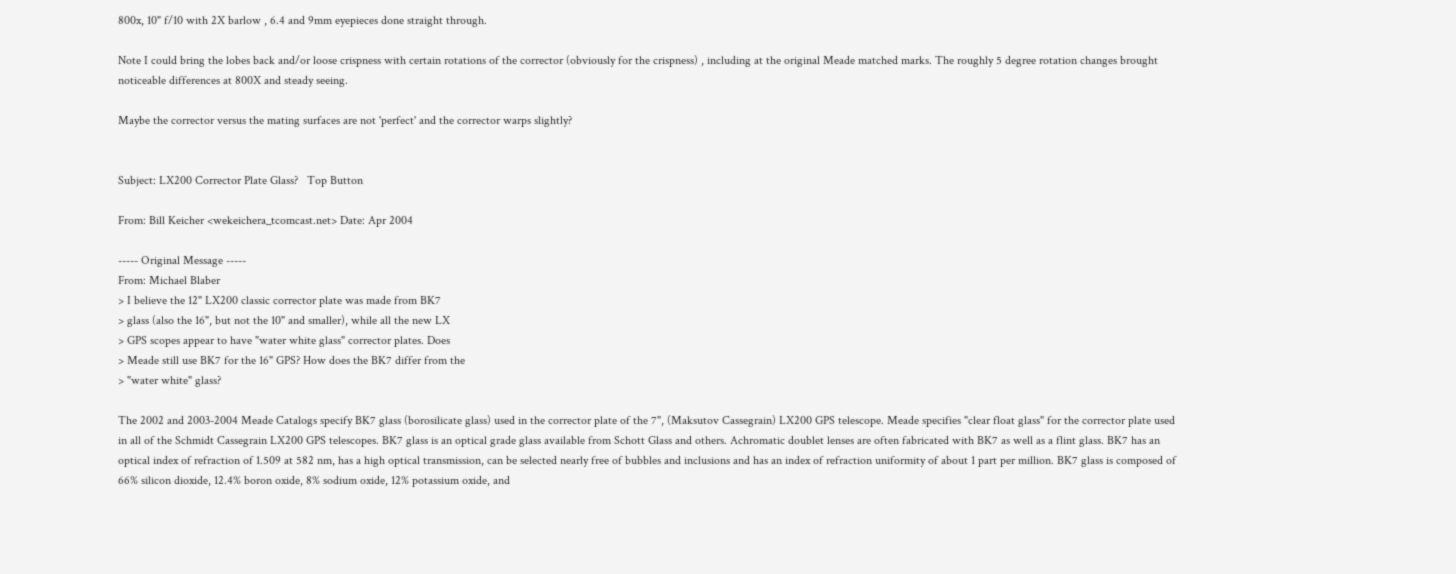800x, 10" f/10 with 2X barlow , 6.4 and 9mm eyepieces done straight through.

Note I could bring the lobes back and/or loose crispness with certain rotations of the corrector (obviously for the crispness) , including at the original Meade matched marks. The roughly 5 degree rotation changes brought noticeable differences at 800X and steady seeing.

Maybe the corrector versus the mating surfaces are not 'perfect' and the corrector warps slightly?


Subject: LX200 Corrector Plate Glass?   Top Button

From: Bill Keicher <wekeichera_tcomcast.net> Date: Apr 2004

----- Original Message -----
From: Michael Blaber
> I believe the 12" LX200 classic corrector plate was made from BK7
> glass (also the 16", but not the 10" and smaller), while all the new LX
> GPS scopes appear to have "water white glass" corrector plates. Does
> Meade still use BK7 for the 16" GPS? How does the BK7 differ from the
> "water white" glass?

The 2002 and 2003-2004 Meade Catalogs specify BK7 glass (borosilicate glass) used in the corrector plate of the 7", (Maksutov Cassegrain) LX200 GPS telescope. Meade specifies "clear float glass" for the corrector plate used in all of the Schmidt Cassegrain LX200 GPS telescopes. BK7 glass is an optical grade glass available from Schott Glass and others. Achromatic doublet lenses are often fabricated with BK7 as well as a flint glass. BK7 has an optical index of refraction of 1.509 at 582 nm, has a high optical transmission, can be selected nearly free of bubbles and inclusions and has an index of refraction uniformity of about 1 part per million. BK7 glass is composed of 66% silicon dioxide, 12.4% boron oxide, 8% sodium oxide, 12% potassium oxide, and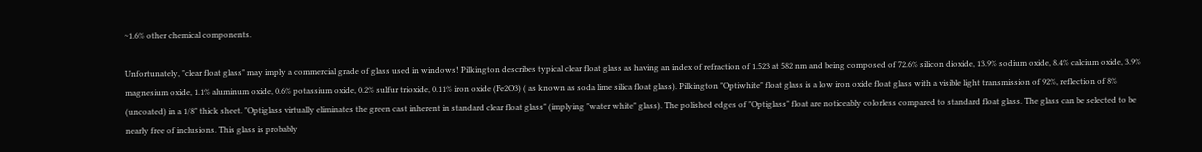~1.6% other chemical components.

Unfortunately, "clear float glass" may imply a commercial grade of glass used in windows! Pilkington describes typical clear float glass as having an index of refraction of 1.523 at 582 nm and being composed of 72.6% silicon dioxide, 13.9% sodium oxide, 8.4% calcium oxide, 3.9% magnesium oxide, 1.1% aluminum oxide, 0.6% potassium oxide, 0.2% sulfur trioxide, 0.11% iron oxide (Fe2O3) ( as known as soda lime silica float glass). Pilkington "Optiwhite" float glass is a low iron oxide float glass with a visible light transmission of 92%, reflection of 8% (uncoated) in a 1/8" thick sheet. "Optiglass virtually eliminates the green cast inherent in standard clear float glass" (implying "water white" glass). The polished edges of "Optiglass" float are noticeably colorless compared to standard float glass. The glass can be selected to be nearly free of inclusions. This glass is probably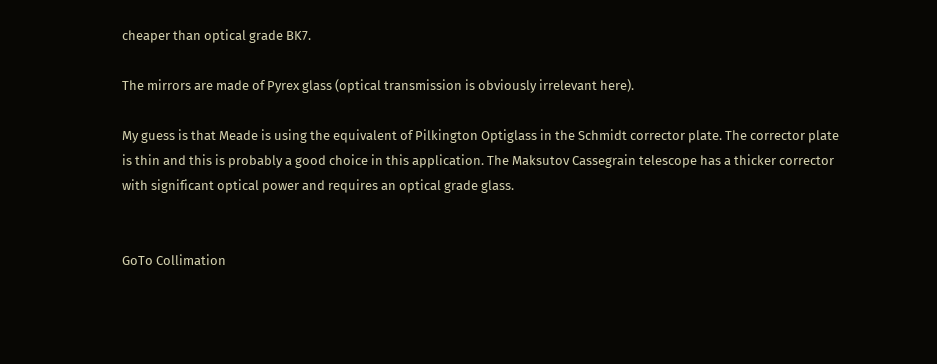cheaper than optical grade BK7.

The mirrors are made of Pyrex glass (optical transmission is obviously irrelevant here).

My guess is that Meade is using the equivalent of Pilkington Optiglass in the Schmidt corrector plate. The corrector plate is thin and this is probably a good choice in this application. The Maksutov Cassegrain telescope has a thicker corrector with significant optical power and requires an optical grade glass.


GoTo Collimation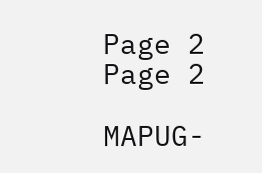Page 2   Page 2

MAPUG-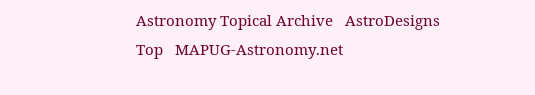Astronomy Topical Archive   AstroDesigns   Top   MAPUG-Astronomy.net